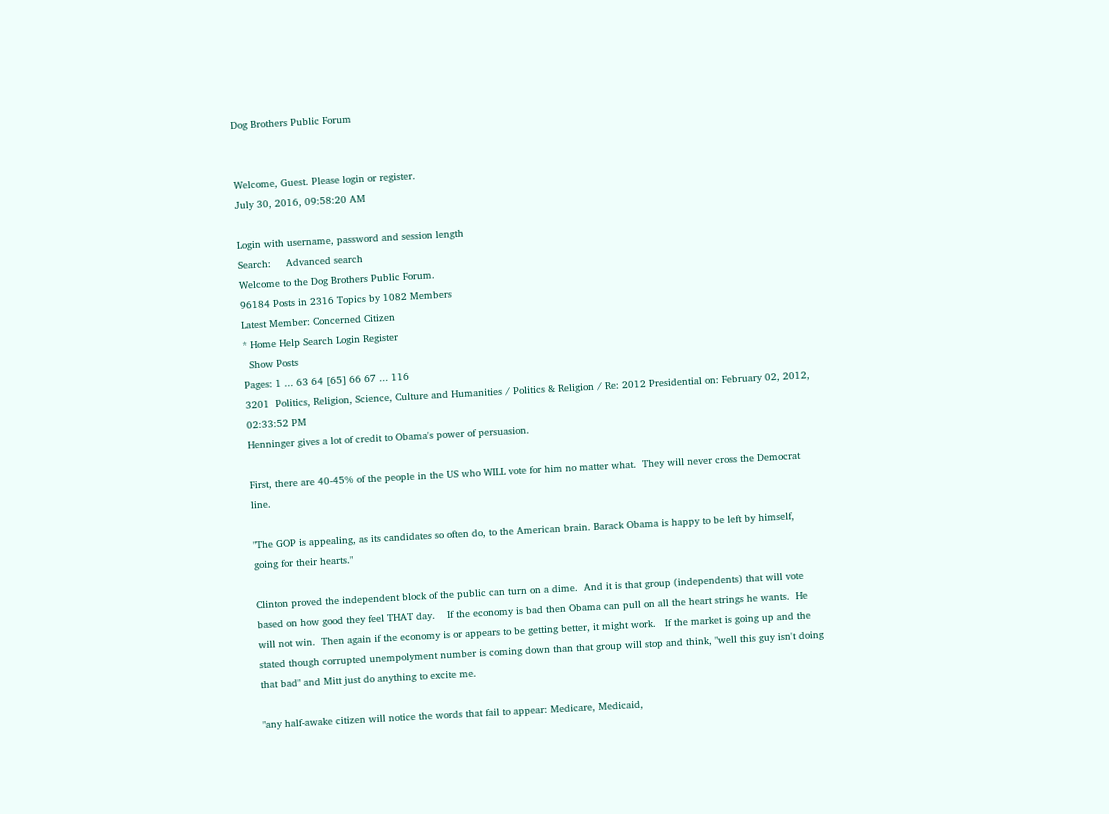Dog Brothers Public Forum


Welcome, Guest. Please login or register.
July 30, 2016, 09:58:20 AM

Login with username, password and session length
Search:     Advanced search
Welcome to the Dog Brothers Public Forum.
96184 Posts in 2316 Topics by 1082 Members
Latest Member: Concerned Citizen
* Home Help Search Login Register
  Show Posts
Pages: 1 ... 63 64 [65] 66 67 ... 116
3201  Politics, Religion, Science, Culture and Humanities / Politics & Religion / Re: 2012 Presidential on: February 02, 2012, 02:33:52 PM
Henninger gives a lot of credit to Obama's power of persuasion.

First, there are 40-45% of the people in the US who WILL vote for him no matter what.  They will never cross the Democrat line.

"The GOP is appealing, as its candidates so often do, to the American brain. Barack Obama is happy to be left by himself, going for their hearts."

Clinton proved the independent block of the public can turn on a dime.  And it is that group (independents) that will vote based on how good they feel THAT day.    If the economy is bad then Obama can pull on all the heart strings he wants.  He will not win.  Then again if the economy is or appears to be getting better, it might work.   If the market is going up and the stated though corrupted unempolyment number is coming down than that group will stop and think, "well this guy isn't doing that bad" and Mitt just do anything to excite me.

"any half-awake citizen will notice the words that fail to appear: Medicare, Medicaid,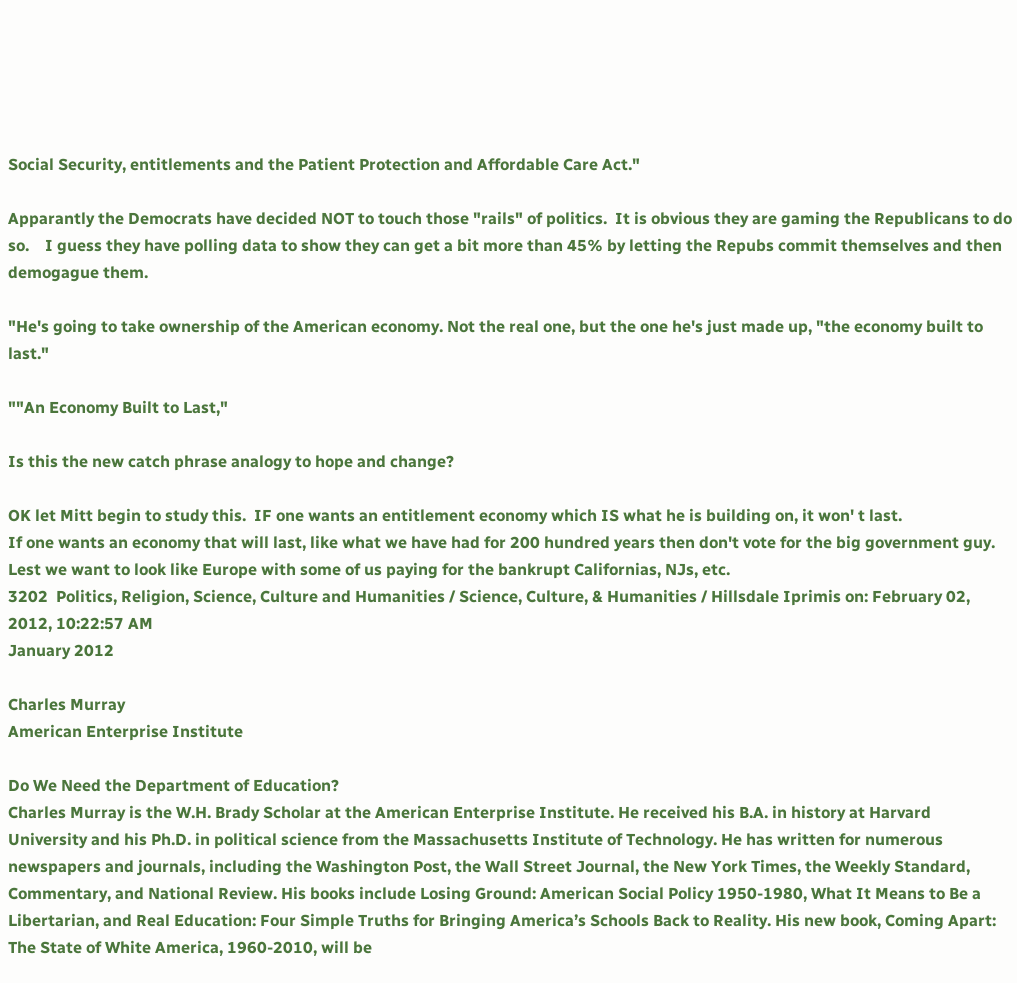Social Security, entitlements and the Patient Protection and Affordable Care Act."

Apparantly the Democrats have decided NOT to touch those "rails" of politics.  It is obvious they are gaming the Republicans to do so.    I guess they have polling data to show they can get a bit more than 45% by letting the Repubs commit themselves and then demogague them.

"He's going to take ownership of the American economy. Not the real one, but the one he's just made up, "the economy built to last."

""An Economy Built to Last,"

Is this the new catch phrase analogy to hope and change?

OK let Mitt begin to study this.  IF one wants an entitlement economy which IS what he is building on, it won' t last.
If one wants an economy that will last, like what we have had for 200 hundred years then don't vote for the big government guy.  Lest we want to look like Europe with some of us paying for the bankrupt Californias, NJs, etc.
3202  Politics, Religion, Science, Culture and Humanities / Science, Culture, & Humanities / Hillsdale Iprimis on: February 02, 2012, 10:22:57 AM
January 2012

Charles Murray
American Enterprise Institute

Do We Need the Department of Education?
Charles Murray is the W.H. Brady Scholar at the American Enterprise Institute. He received his B.A. in history at Harvard University and his Ph.D. in political science from the Massachusetts Institute of Technology. He has written for numerous newspapers and journals, including the Washington Post, the Wall Street Journal, the New York Times, the Weekly Standard, Commentary, and National Review. His books include Losing Ground: American Social Policy 1950-1980, What It Means to Be a Libertarian, and Real Education: Four Simple Truths for Bringing America’s Schools Back to Reality. His new book, Coming Apart: The State of White America, 1960-2010, will be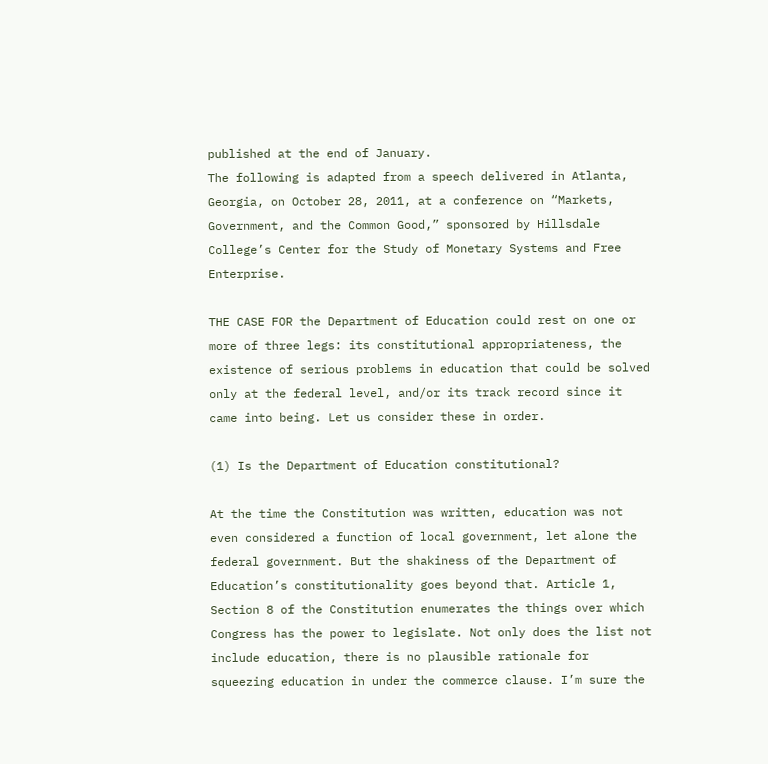published at the end of January.
The following is adapted from a speech delivered in Atlanta, Georgia, on October 28, 2011, at a conference on “Markets, Government, and the Common Good,” sponsored by Hillsdale College’s Center for the Study of Monetary Systems and Free Enterprise.

THE CASE FOR the Department of Education could rest on one or more of three legs: its constitutional appropriateness, the existence of serious problems in education that could be solved only at the federal level, and/or its track record since it came into being. Let us consider these in order.

(1) Is the Department of Education constitutional?

At the time the Constitution was written, education was not even considered a function of local government, let alone the federal government. But the shakiness of the Department of Education’s constitutionality goes beyond that. Article 1, Section 8 of the Constitution enumerates the things over which Congress has the power to legislate. Not only does the list not include education, there is no plausible rationale for squeezing education in under the commerce clause. I’m sure the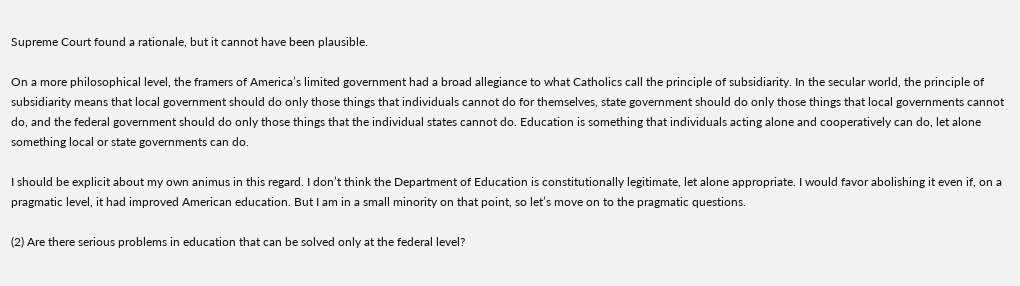Supreme Court found a rationale, but it cannot have been plausible.

On a more philosophical level, the framers of America’s limited government had a broad allegiance to what Catholics call the principle of subsidiarity. In the secular world, the principle of subsidiarity means that local government should do only those things that individuals cannot do for themselves, state government should do only those things that local governments cannot do, and the federal government should do only those things that the individual states cannot do. Education is something that individuals acting alone and cooperatively can do, let alone something local or state governments can do.

I should be explicit about my own animus in this regard. I don’t think the Department of Education is constitutionally legitimate, let alone appropriate. I would favor abolishing it even if, on a pragmatic level, it had improved American education. But I am in a small minority on that point, so let’s move on to the pragmatic questions.

(2) Are there serious problems in education that can be solved only at the federal level?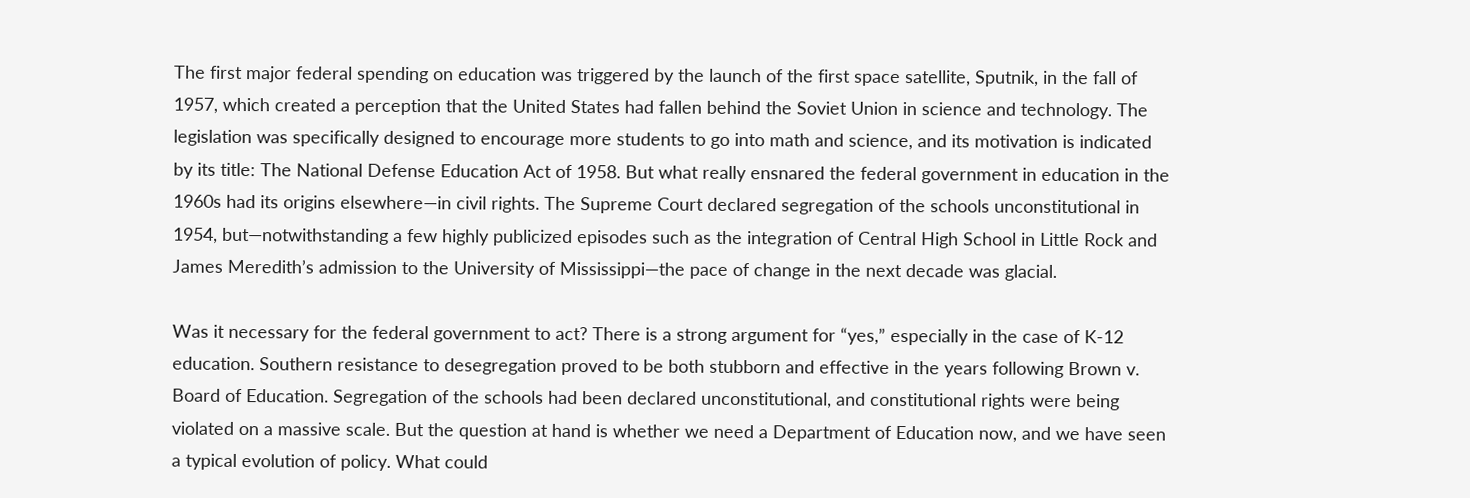The first major federal spending on education was triggered by the launch of the first space satellite, Sputnik, in the fall of 1957, which created a perception that the United States had fallen behind the Soviet Union in science and technology. The legislation was specifically designed to encourage more students to go into math and science, and its motivation is indicated by its title: The National Defense Education Act of 1958. But what really ensnared the federal government in education in the 1960s had its origins elsewhere—in civil rights. The Supreme Court declared segregation of the schools unconstitutional in 1954, but—notwithstanding a few highly publicized episodes such as the integration of Central High School in Little Rock and James Meredith’s admission to the University of Mississippi—the pace of change in the next decade was glacial.

Was it necessary for the federal government to act? There is a strong argument for “yes,” especially in the case of K-12 education. Southern resistance to desegregation proved to be both stubborn and effective in the years following Brown v. Board of Education. Segregation of the schools had been declared unconstitutional, and constitutional rights were being violated on a massive scale. But the question at hand is whether we need a Department of Education now, and we have seen a typical evolution of policy. What could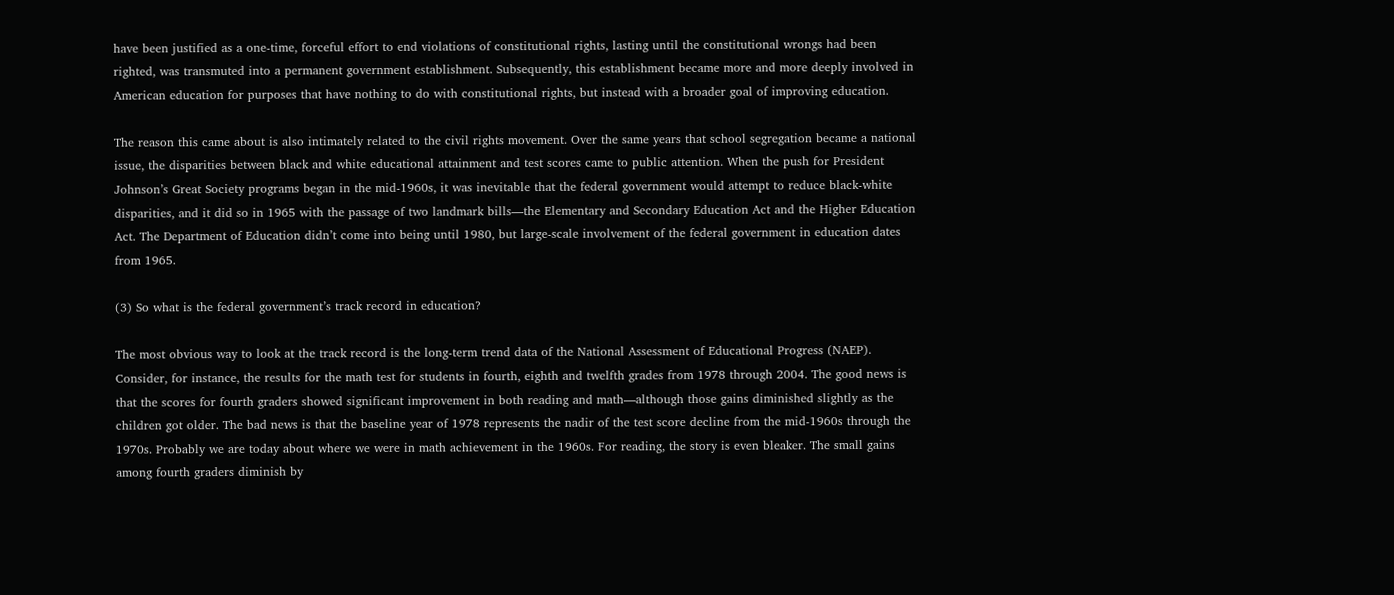have been justified as a one-time, forceful effort to end violations of constitutional rights, lasting until the constitutional wrongs had been righted, was transmuted into a permanent government establishment. Subsequently, this establishment became more and more deeply involved in American education for purposes that have nothing to do with constitutional rights, but instead with a broader goal of improving education.

The reason this came about is also intimately related to the civil rights movement. Over the same years that school segregation became a national issue, the disparities between black and white educational attainment and test scores came to public attention. When the push for President Johnson’s Great Society programs began in the mid-1960s, it was inevitable that the federal government would attempt to reduce black-white disparities, and it did so in 1965 with the passage of two landmark bills—the Elementary and Secondary Education Act and the Higher Education Act. The Department of Education didn’t come into being until 1980, but large-scale involvement of the federal government in education dates from 1965.

(3) So what is the federal government’s track record in education?

The most obvious way to look at the track record is the long-term trend data of the National Assessment of Educational Progress (NAEP). Consider, for instance, the results for the math test for students in fourth, eighth and twelfth grades from 1978 through 2004. The good news is that the scores for fourth graders showed significant improvement in both reading and math—although those gains diminished slightly as the children got older. The bad news is that the baseline year of 1978 represents the nadir of the test score decline from the mid-1960s through the 1970s. Probably we are today about where we were in math achievement in the 1960s. For reading, the story is even bleaker. The small gains among fourth graders diminish by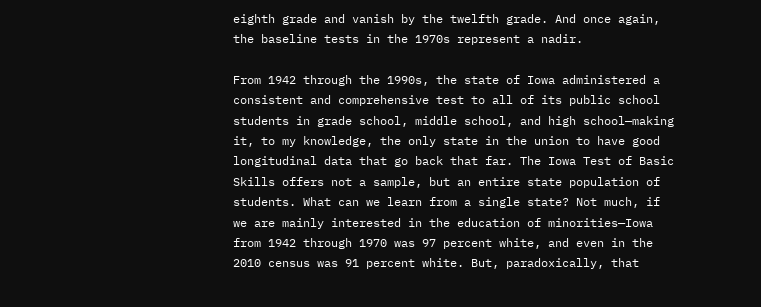eighth grade and vanish by the twelfth grade. And once again, the baseline tests in the 1970s represent a nadir.

From 1942 through the 1990s, the state of Iowa administered a consistent and comprehensive test to all of its public school students in grade school, middle school, and high school—making it, to my knowledge, the only state in the union to have good longitudinal data that go back that far. The Iowa Test of Basic Skills offers not a sample, but an entire state population of students. What can we learn from a single state? Not much, if we are mainly interested in the education of minorities—Iowa from 1942 through 1970 was 97 percent white, and even in the 2010 census was 91 percent white. But, paradoxically, that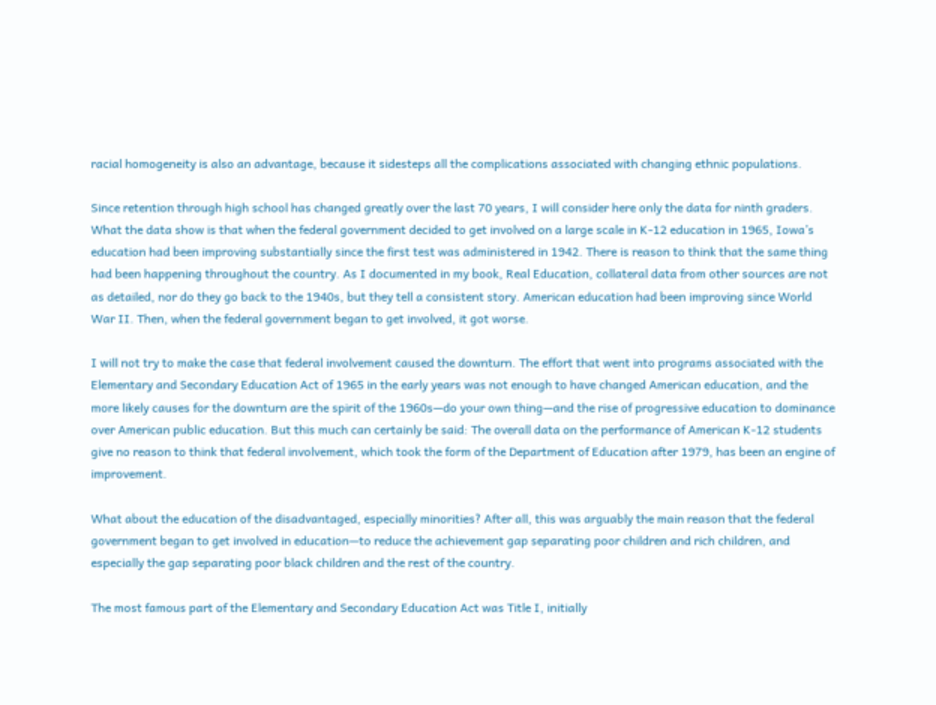racial homogeneity is also an advantage, because it sidesteps all the complications associated with changing ethnic populations.

Since retention through high school has changed greatly over the last 70 years, I will consider here only the data for ninth graders. What the data show is that when the federal government decided to get involved on a large scale in K-12 education in 1965, Iowa’s education had been improving substantially since the first test was administered in 1942. There is reason to think that the same thing had been happening throughout the country. As I documented in my book, Real Education, collateral data from other sources are not as detailed, nor do they go back to the 1940s, but they tell a consistent story. American education had been improving since World War II. Then, when the federal government began to get involved, it got worse.

I will not try to make the case that federal involvement caused the downturn. The effort that went into programs associated with the Elementary and Secondary Education Act of 1965 in the early years was not enough to have changed American education, and the more likely causes for the downturn are the spirit of the 1960s—do your own thing—and the rise of progressive education to dominance over American public education. But this much can certainly be said: The overall data on the performance of American K-12 students give no reason to think that federal involvement, which took the form of the Department of Education after 1979, has been an engine of improvement.

What about the education of the disadvantaged, especially minorities? After all, this was arguably the main reason that the federal government began to get involved in education—to reduce the achievement gap separating poor children and rich children, and especially the gap separating poor black children and the rest of the country.

The most famous part of the Elementary and Secondary Education Act was Title I, initially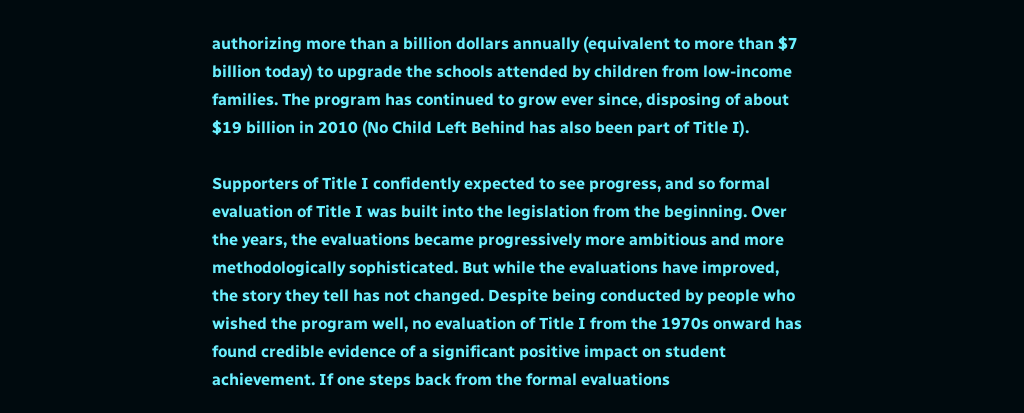authorizing more than a billion dollars annually (equivalent to more than $7 billion today) to upgrade the schools attended by children from low-income families. The program has continued to grow ever since, disposing of about $19 billion in 2010 (No Child Left Behind has also been part of Title I).

Supporters of Title I confidently expected to see progress, and so formal evaluation of Title I was built into the legislation from the beginning. Over the years, the evaluations became progressively more ambitious and more methodologically sophisticated. But while the evaluations have improved, the story they tell has not changed. Despite being conducted by people who wished the program well, no evaluation of Title I from the 1970s onward has found credible evidence of a significant positive impact on student achievement. If one steps back from the formal evaluations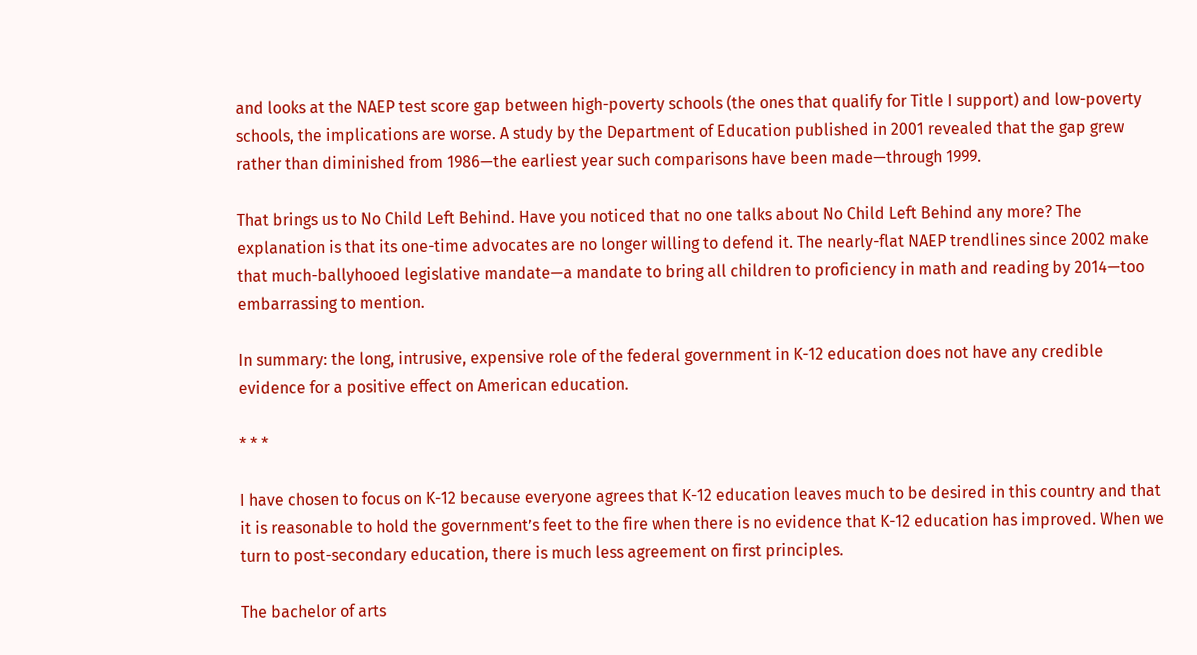and looks at the NAEP test score gap between high-poverty schools (the ones that qualify for Title I support) and low-poverty schools, the implications are worse. A study by the Department of Education published in 2001 revealed that the gap grew rather than diminished from 1986—the earliest year such comparisons have been made—through 1999.

That brings us to No Child Left Behind. Have you noticed that no one talks about No Child Left Behind any more? The explanation is that its one-time advocates are no longer willing to defend it. The nearly-flat NAEP trendlines since 2002 make that much-ballyhooed legislative mandate—a mandate to bring all children to proficiency in math and reading by 2014—too embarrassing to mention.

In summary: the long, intrusive, expensive role of the federal government in K-12 education does not have any credible evidence for a positive effect on American education.

* * *

I have chosen to focus on K-12 because everyone agrees that K-12 education leaves much to be desired in this country and that it is reasonable to hold the government’s feet to the fire when there is no evidence that K-12 education has improved. When we turn to post-secondary education, there is much less agreement on first principles.

The bachelor of arts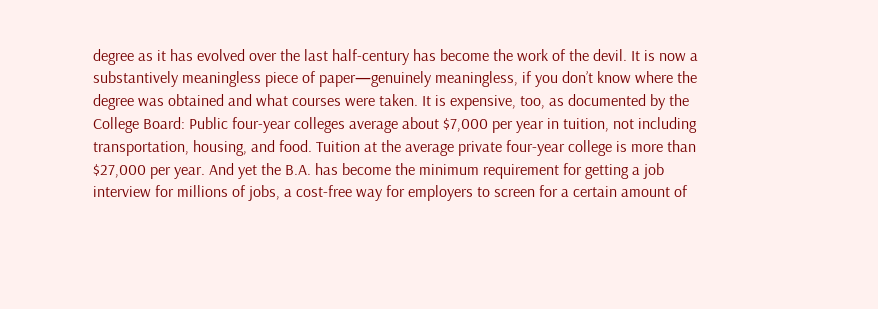degree as it has evolved over the last half-century has become the work of the devil. It is now a substantively meaningless piece of paper—genuinely meaningless, if you don’t know where the degree was obtained and what courses were taken. It is expensive, too, as documented by the College Board: Public four-year colleges average about $7,000 per year in tuition, not including transportation, housing, and food. Tuition at the average private four-year college is more than $27,000 per year. And yet the B.A. has become the minimum requirement for getting a job interview for millions of jobs, a cost-free way for employers to screen for a certain amount of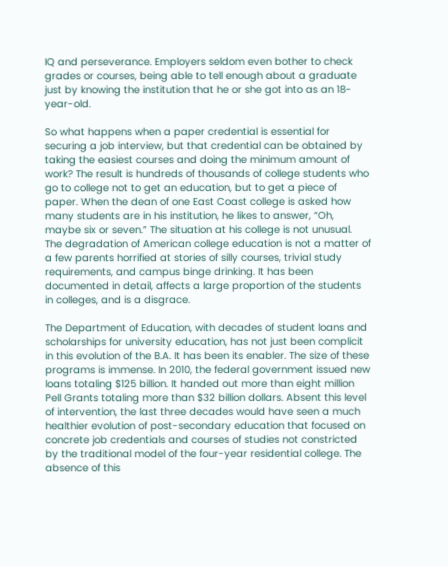IQ and perseverance. Employers seldom even bother to check grades or courses, being able to tell enough about a graduate just by knowing the institution that he or she got into as an 18-year-old.

So what happens when a paper credential is essential for securing a job interview, but that credential can be obtained by taking the easiest courses and doing the minimum amount of work? The result is hundreds of thousands of college students who go to college not to get an education, but to get a piece of paper. When the dean of one East Coast college is asked how many students are in his institution, he likes to answer, “Oh, maybe six or seven.” The situation at his college is not unusual. The degradation of American college education is not a matter of a few parents horrified at stories of silly courses, trivial study requirements, and campus binge drinking. It has been documented in detail, affects a large proportion of the students in colleges, and is a disgrace.

The Department of Education, with decades of student loans and scholarships for university education, has not just been complicit in this evolution of the B.A. It has been its enabler. The size of these programs is immense. In 2010, the federal government issued new loans totaling $125 billion. It handed out more than eight million Pell Grants totaling more than $32 billion dollars. Absent this level of intervention, the last three decades would have seen a much healthier evolution of post-secondary education that focused on concrete job credentials and courses of studies not constricted by the traditional model of the four-year residential college. The absence of this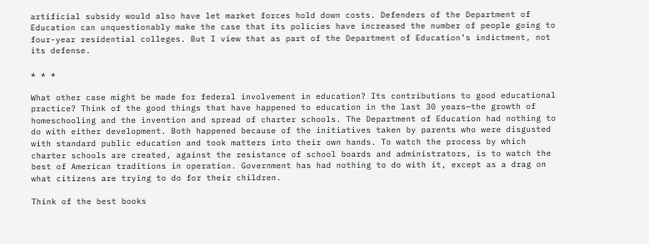artificial subsidy would also have let market forces hold down costs. Defenders of the Department of Education can unquestionably make the case that its policies have increased the number of people going to four-year residential colleges. But I view that as part of the Department of Education’s indictment, not its defense.

* * *

What other case might be made for federal involvement in education? Its contributions to good educational practice? Think of the good things that have happened to education in the last 30 years—the growth of homeschooling and the invention and spread of charter schools. The Department of Education had nothing to do with either development. Both happened because of the initiatives taken by parents who were disgusted with standard public education and took matters into their own hands. To watch the process by which charter schools are created, against the resistance of school boards and administrators, is to watch the best of American traditions in operation. Government has had nothing to do with it, except as a drag on what citizens are trying to do for their children.

Think of the best books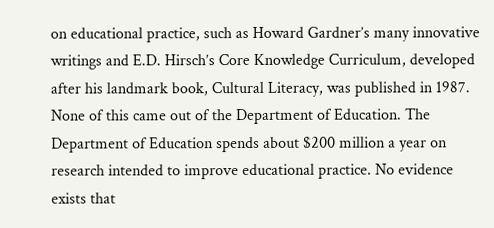on educational practice, such as Howard Gardner’s many innovative writings and E.D. Hirsch’s Core Knowledge Curriculum, developed after his landmark book, Cultural Literacy, was published in 1987. None of this came out of the Department of Education. The Department of Education spends about $200 million a year on research intended to improve educational practice. No evidence exists that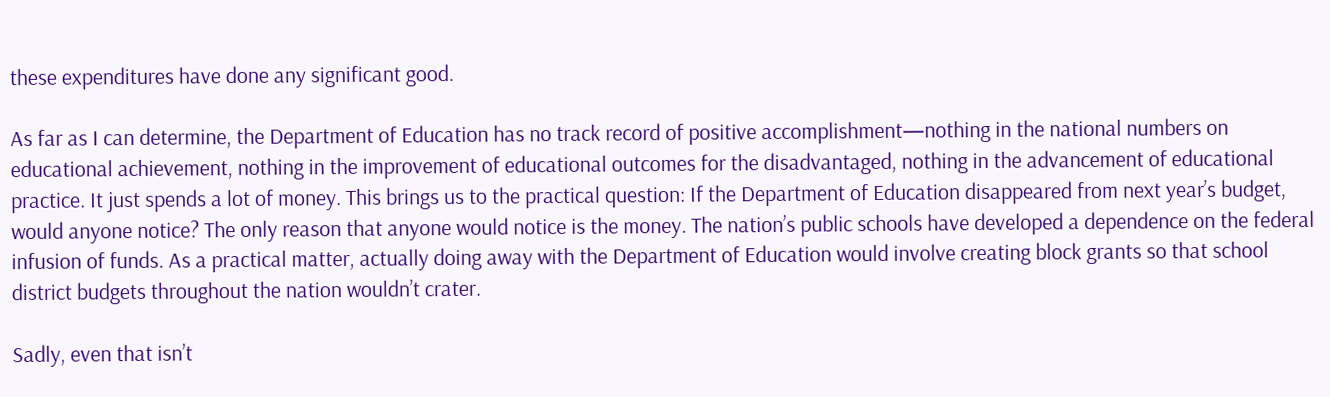these expenditures have done any significant good.

As far as I can determine, the Department of Education has no track record of positive accomplishment—nothing in the national numbers on educational achievement, nothing in the improvement of educational outcomes for the disadvantaged, nothing in the advancement of educational practice. It just spends a lot of money. This brings us to the practical question: If the Department of Education disappeared from next year’s budget, would anyone notice? The only reason that anyone would notice is the money. The nation’s public schools have developed a dependence on the federal infusion of funds. As a practical matter, actually doing away with the Department of Education would involve creating block grants so that school district budgets throughout the nation wouldn’t crater.

Sadly, even that isn’t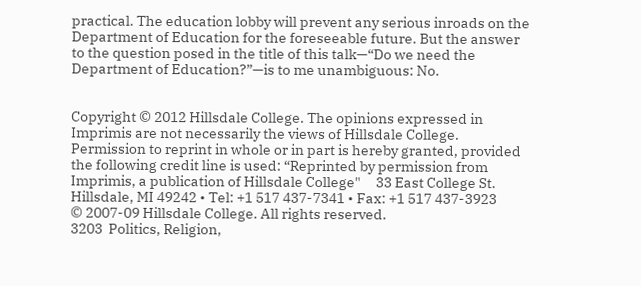practical. The education lobby will prevent any serious inroads on the Department of Education for the foreseeable future. But the answer to the question posed in the title of this talk—“Do we need the Department of Education?”—is to me unambiguous: No.


Copyright © 2012 Hillsdale College. The opinions expressed in Imprimis are not necessarily the views of Hillsdale College. Permission to reprint in whole or in part is hereby granted, provided the following credit line is used: “Reprinted by permission from Imprimis, a publication of Hillsdale College"     33 East College St. Hillsdale, MI 49242 • Tel: +1 517 437-7341 • Fax: +1 517 437-3923
© 2007-09 Hillsdale College. All rights reserved.
3203  Politics, Religion,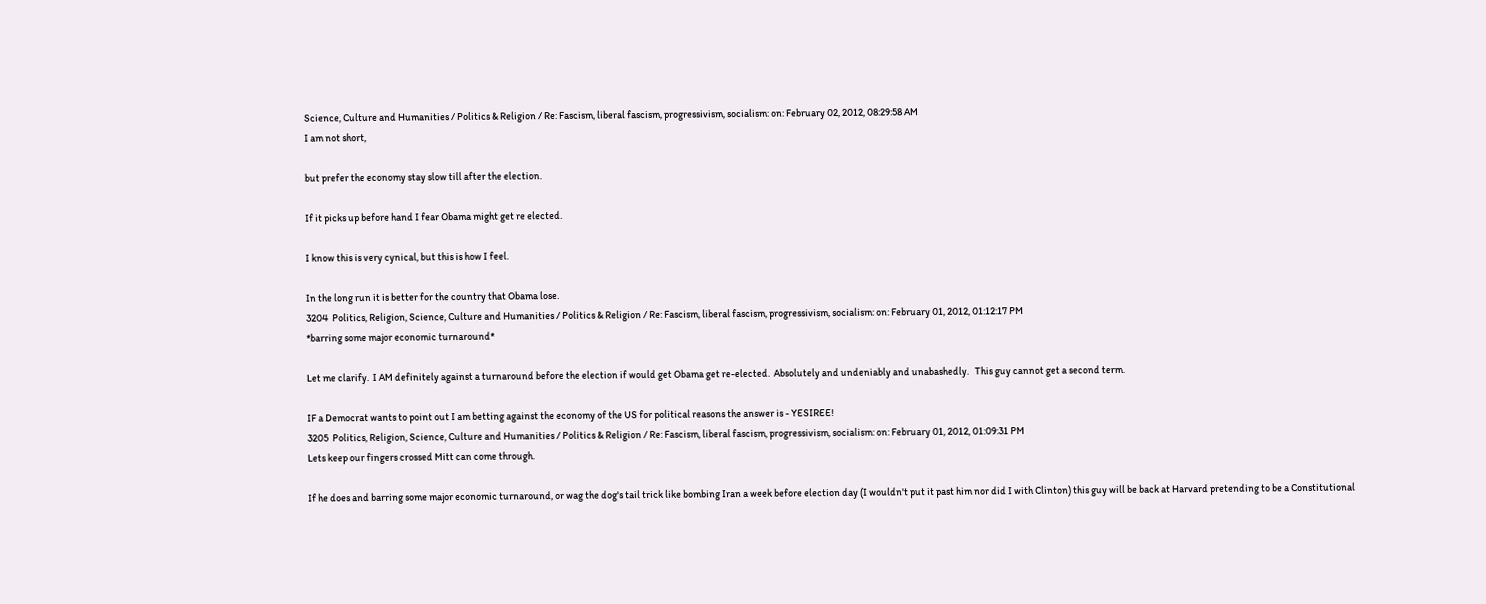Science, Culture and Humanities / Politics & Religion / Re: Fascism, liberal fascism, progressivism, socialism: on: February 02, 2012, 08:29:58 AM
I am not short,

but prefer the economy stay slow till after the election.

If it picks up before hand I fear Obama might get re elected.

I know this is very cynical, but this is how I feel.

In the long run it is better for the country that Obama lose.
3204  Politics, Religion, Science, Culture and Humanities / Politics & Religion / Re: Fascism, liberal fascism, progressivism, socialism: on: February 01, 2012, 01:12:17 PM
*barring some major economic turnaround*

Let me clarify.  I AM definitely against a turnaround before the election if would get Obama get re-elected.  Absolutely and undeniably and unabashedly.   This guy cannot get a second term.

IF a Democrat wants to point out I am betting against the economy of the US for political reasons the answer is - YESIREE!
3205  Politics, Religion, Science, Culture and Humanities / Politics & Religion / Re: Fascism, liberal fascism, progressivism, socialism: on: February 01, 2012, 01:09:31 PM
Lets keep our fingers crossed Mitt can come through.

If he does and barring some major economic turnaround, or wag the dog's tail trick like bombing Iran a week before election day (I wouldn't put it past him nor did I with Clinton) this guy will be back at Harvard pretending to be a Constitutional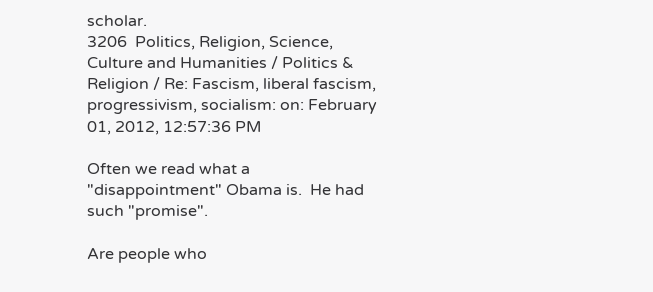scholar.
3206  Politics, Religion, Science, Culture and Humanities / Politics & Religion / Re: Fascism, liberal fascism, progressivism, socialism: on: February 01, 2012, 12:57:36 PM

Often we read what a "disappointment" Obama is.  He had such "promise".

Are people who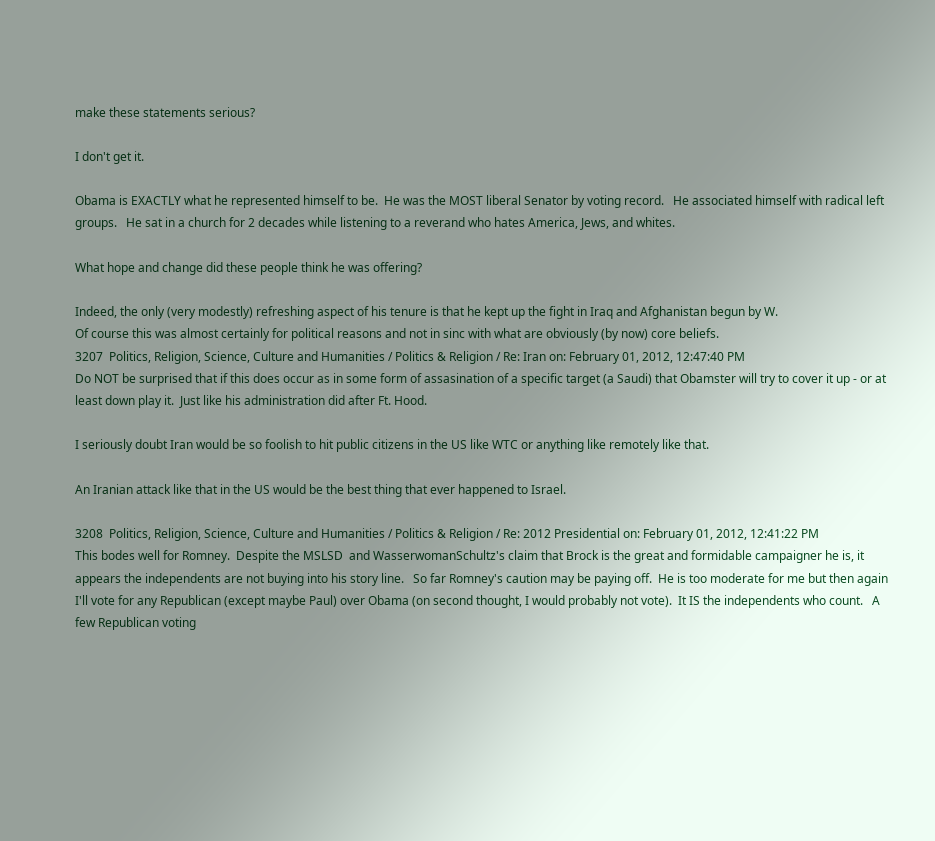make these statements serious?

I don't get it.

Obama is EXACTLY what he represented himself to be.  He was the MOST liberal Senator by voting record.   He associated himself with radical left groups.   He sat in a church for 2 decades while listening to a reverand who hates America, Jews, and whites.

What hope and change did these people think he was offering?

Indeed, the only (very modestly) refreshing aspect of his tenure is that he kept up the fight in Iraq and Afghanistan begun by W.
Of course this was almost certainly for political reasons and not in sinc with what are obviously (by now) core beliefs.
3207  Politics, Religion, Science, Culture and Humanities / Politics & Religion / Re: Iran on: February 01, 2012, 12:47:40 PM
Do NOT be surprised that if this does occur as in some form of assasination of a specific target (a Saudi) that Obamster will try to cover it up - or at least down play it.  Just like his administration did after Ft. Hood.

I seriously doubt Iran would be so foolish to hit public citizens in the US like WTC or anything like remotely like that.

An Iranian attack like that in the US would be the best thing that ever happened to Israel.

3208  Politics, Religion, Science, Culture and Humanities / Politics & Religion / Re: 2012 Presidential on: February 01, 2012, 12:41:22 PM
This bodes well for Romney.  Despite the MSLSD  and WasserwomanSchultz's claim that Brock is the great and formidable campaigner he is, it appears the independents are not buying into his story line.   So far Romney's caution may be paying off.  He is too moderate for me but then again I'll vote for any Republican (except maybe Paul) over Obama (on second thought, I would probably not vote).  It IS the independents who count.   A few Republican voting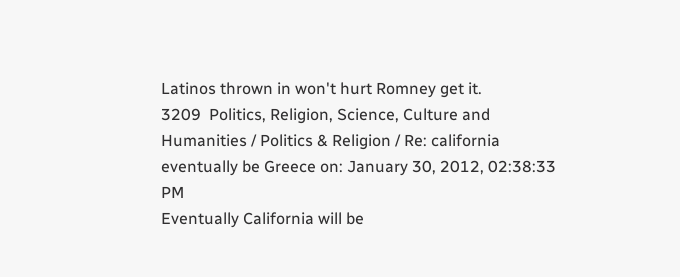Latinos thrown in won't hurt Romney get it.
3209  Politics, Religion, Science, Culture and Humanities / Politics & Religion / Re: california eventually be Greece on: January 30, 2012, 02:38:33 PM
Eventually California will be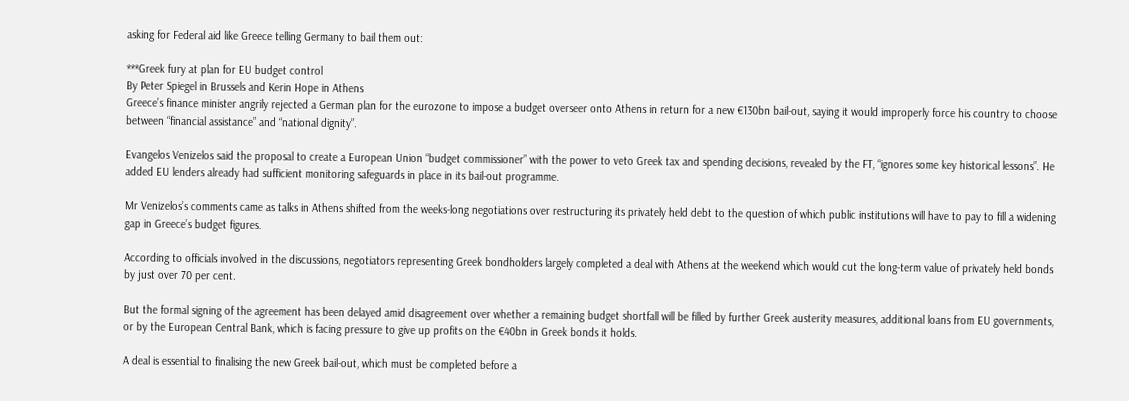asking for Federal aid like Greece telling Germany to bail them out:

***Greek fury at plan for EU budget control
By Peter Spiegel in Brussels and Kerin Hope in Athens
Greece’s finance minister angrily rejected a German plan for the eurozone to impose a budget overseer onto Athens in return for a new €130bn bail-out, saying it would improperly force his country to choose between “financial assistance” and “national dignity”.

Evangelos Venizelos said the proposal to create a European Union “budget commissioner” with the power to veto Greek tax and spending decisions, revealed by the FT, “ignores some key historical lessons”. He added EU lenders already had sufficient monitoring safeguards in place in its bail-out programme.

Mr Venizelos’s comments came as talks in Athens shifted from the weeks-long negotiations over restructuring its privately held debt to the question of which public institutions will have to pay to fill a widening gap in Greece’s budget figures.

According to officials involved in the discussions, negotiators representing Greek bondholders largely completed a deal with Athens at the weekend which would cut the long-term value of privately held bonds by just over 70 per cent.

But the formal signing of the agreement has been delayed amid disagreement over whether a remaining budget shortfall will be filled by further Greek austerity measures, additional loans from EU governments, or by the European Central Bank, which is facing pressure to give up profits on the €40bn in Greek bonds it holds.

A deal is essential to finalising the new Greek bail-out, which must be completed before a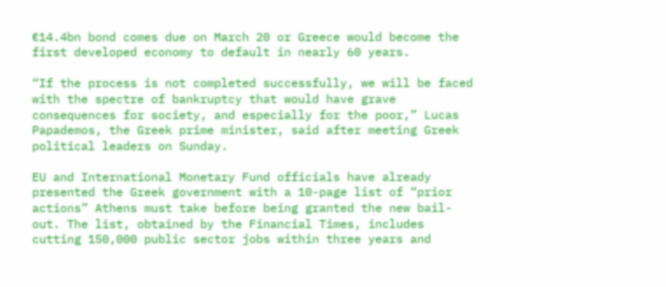€14.4bn bond comes due on March 20 or Greece would become the first developed economy to default in nearly 60 years.

“If the process is not completed successfully, we will be faced with the spectre of bankruptcy that would have grave consequences for society, and especially for the poor,” Lucas Papademos, the Greek prime minister, said after meeting Greek political leaders on Sunday.

EU and International Monetary Fund officials have already presented the Greek government with a 10-page list of “prior actions” Athens must take before being granted the new bail-out. The list, obtained by the Financial Times, includes cutting 150,000 public sector jobs within three years and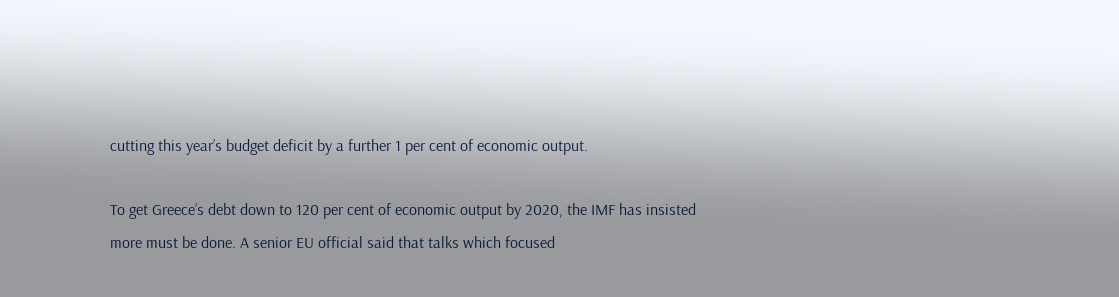cutting this year’s budget deficit by a further 1 per cent of economic output.

To get Greece’s debt down to 120 per cent of economic output by 2020, the IMF has insisted more must be done. A senior EU official said that talks which focused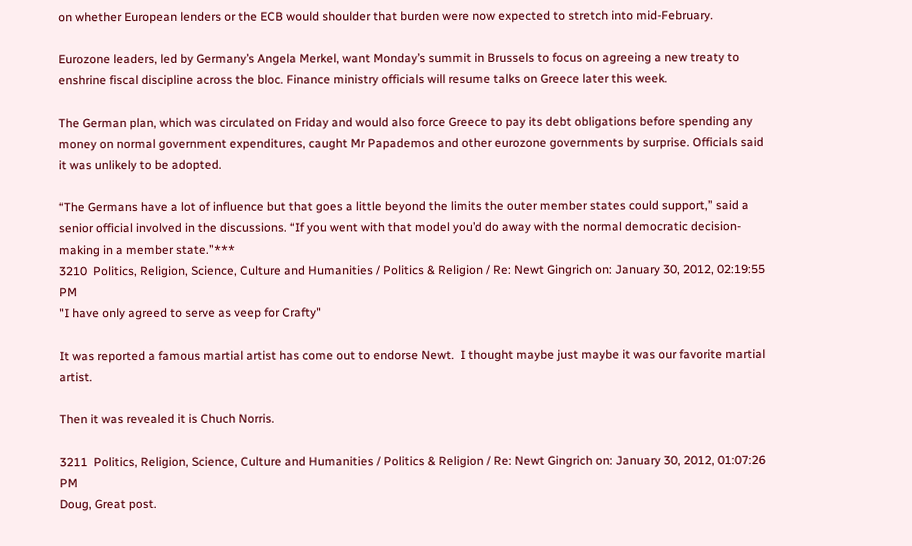on whether European lenders or the ECB would shoulder that burden were now expected to stretch into mid-February.

Eurozone leaders, led by Germany’s Angela Merkel, want Monday’s summit in Brussels to focus on agreeing a new treaty to enshrine fiscal discipline across the bloc. Finance ministry officials will resume talks on Greece later this week.

The German plan, which was circulated on Friday and would also force Greece to pay its debt obligations before spending any money on normal government expenditures, caught Mr Papademos and other eurozone governments by surprise. Officials said it was unlikely to be adopted.

“The Germans have a lot of influence but that goes a little beyond the limits the outer member states could support,” said a senior official involved in the discussions. “If you went with that model you’d do away with the normal democratic decision-making in a member state.”***
3210  Politics, Religion, Science, Culture and Humanities / Politics & Religion / Re: Newt Gingrich on: January 30, 2012, 02:19:55 PM
"I have only agreed to serve as veep for Crafty"

It was reported a famous martial artist has come out to endorse Newt.  I thought maybe just maybe it was our favorite martial artist.

Then it was revealed it is Chuch Norris.

3211  Politics, Religion, Science, Culture and Humanities / Politics & Religion / Re: Newt Gingrich on: January 30, 2012, 01:07:26 PM
Doug, Great post.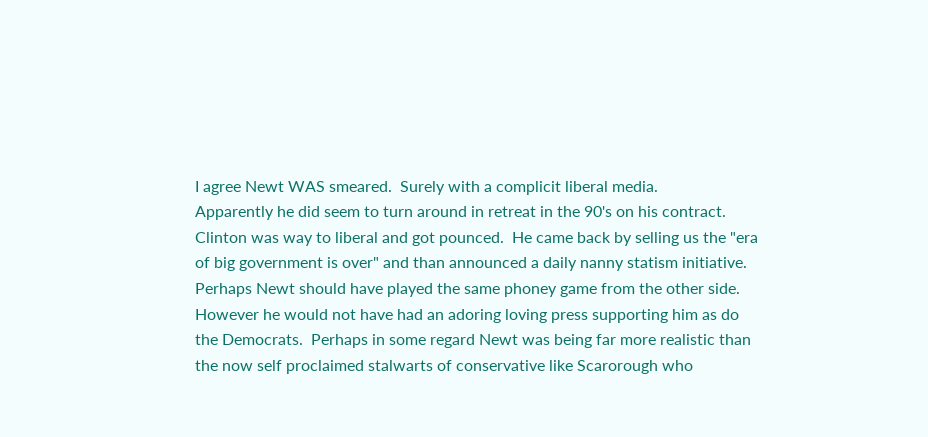I agree Newt WAS smeared.  Surely with a complicit liberal media.
Apparently he did seem to turn around in retreat in the 90's on his contract.  Clinton was way to liberal and got pounced.  He came back by selling us the "era of big government is over" and than announced a daily nanny statism initiative.  Perhaps Newt should have played the same phoney game from the other side.  However he would not have had an adoring loving press supporting him as do the Democrats.  Perhaps in some regard Newt was being far more realistic than the now self proclaimed stalwarts of conservative like Scarorough who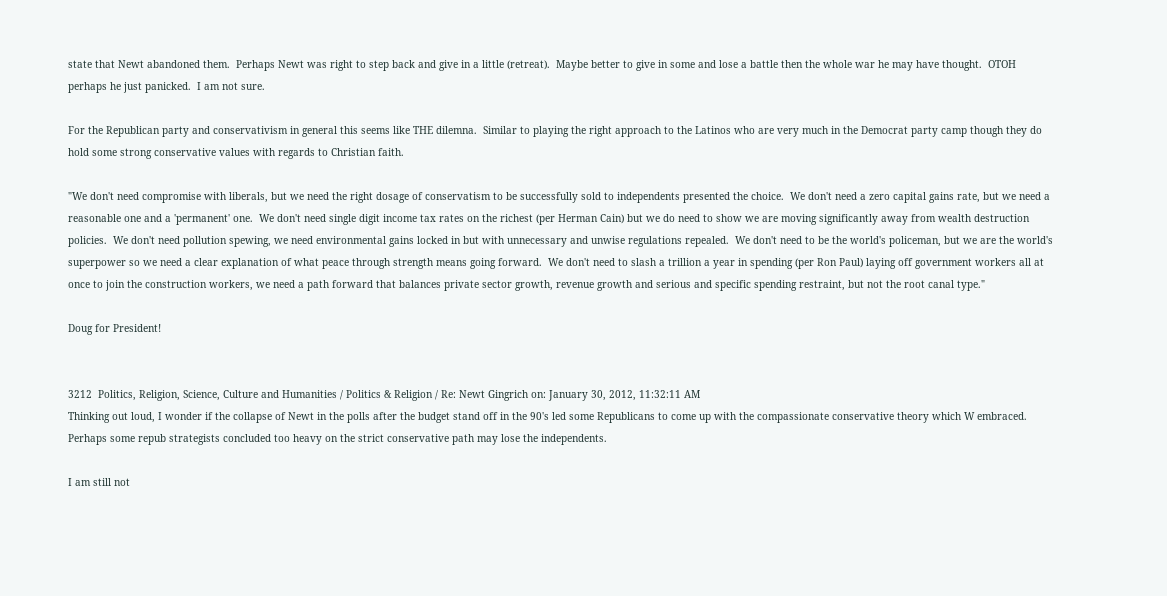state that Newt abandoned them.  Perhaps Newt was right to step back and give in a little (retreat).  Maybe better to give in some and lose a battle then the whole war he may have thought.  OTOH perhaps he just panicked.  I am not sure.

For the Republican party and conservativism in general this seems like THE dilemna.  Similar to playing the right approach to the Latinos who are very much in the Democrat party camp though they do hold some strong conservative values with regards to Christian faith.

"We don't need compromise with liberals, but we need the right dosage of conservatism to be successfully sold to independents presented the choice.  We don't need a zero capital gains rate, but we need a reasonable one and a 'permanent' one.  We don't need single digit income tax rates on the richest (per Herman Cain) but we do need to show we are moving significantly away from wealth destruction policies.  We don't need pollution spewing, we need environmental gains locked in but with unnecessary and unwise regulations repealed.  We don't need to be the world's policeman, but we are the world's superpower so we need a clear explanation of what peace through strength means going forward.  We don't need to slash a trillion a year in spending (per Ron Paul) laying off government workers all at once to join the construction workers, we need a path forward that balances private sector growth, revenue growth and serious and specific spending restraint, but not the root canal type."

Doug for President!


3212  Politics, Religion, Science, Culture and Humanities / Politics & Religion / Re: Newt Gingrich on: January 30, 2012, 11:32:11 AM
Thinking out loud, I wonder if the collapse of Newt in the polls after the budget stand off in the 90's led some Republicans to come up with the compassionate conservative theory which W embraced.   Perhaps some repub strategists concluded too heavy on the strict conservative path may lose the independents.

I am still not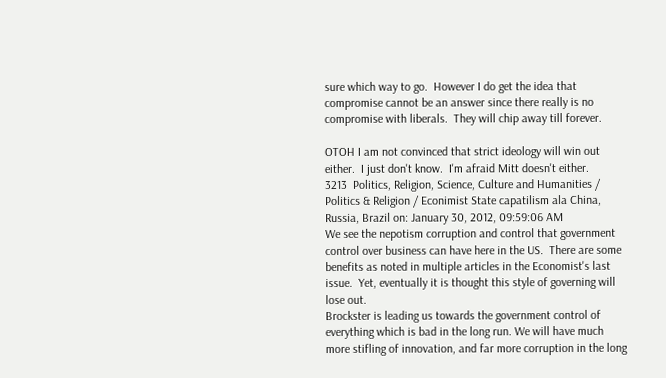sure which way to go.  However I do get the idea that compromise cannot be an answer since there really is no compromise with liberals.  They will chip away till forever.

OTOH I am not convinced that strict ideology will win out either.  I just don't know.  I'm afraid Mitt doesn't either.
3213  Politics, Religion, Science, Culture and Humanities / Politics & Religion / Econimist State capatilism ala China, Russia, Brazil on: January 30, 2012, 09:59:06 AM
We see the nepotism corruption and control that government control over business can have here in the US.  There are some benefits as noted in multiple articles in the Economist's last issue.  Yet, eventually it is thought this style of governing will lose out.
Brockster is leading us towards the government control of everything which is bad in the long run. We will have much more stifling of innovation, and far more corruption in the long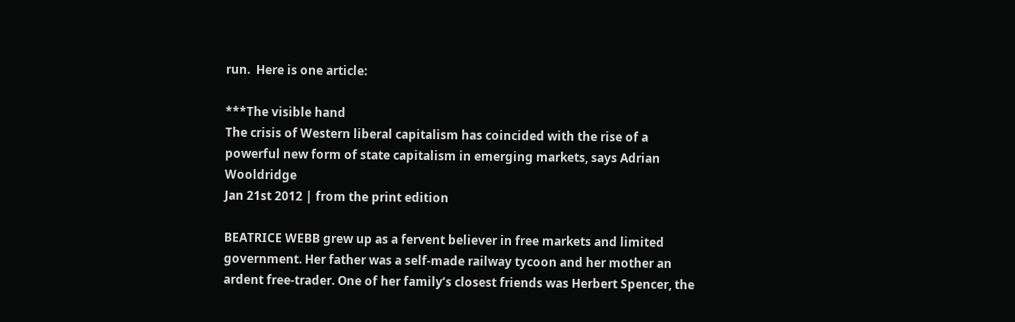run.  Here is one article:

***The visible hand
The crisis of Western liberal capitalism has coincided with the rise of a powerful new form of state capitalism in emerging markets, says Adrian Wooldridge
Jan 21st 2012 | from the print edition

BEATRICE WEBB grew up as a fervent believer in free markets and limited government. Her father was a self-made railway tycoon and her mother an ardent free-trader. One of her family’s closest friends was Herbert Spencer, the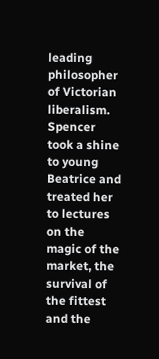leading philosopher of Victorian liberalism. Spencer took a shine to young Beatrice and treated her to lectures on the magic of the market, the survival of the fittest and the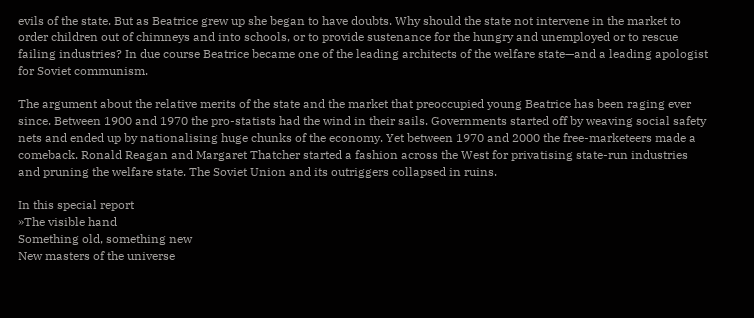evils of the state. But as Beatrice grew up she began to have doubts. Why should the state not intervene in the market to order children out of chimneys and into schools, or to provide sustenance for the hungry and unemployed or to rescue failing industries? In due course Beatrice became one of the leading architects of the welfare state—and a leading apologist for Soviet communism.

The argument about the relative merits of the state and the market that preoccupied young Beatrice has been raging ever since. Between 1900 and 1970 the pro-statists had the wind in their sails. Governments started off by weaving social safety nets and ended up by nationalising huge chunks of the economy. Yet between 1970 and 2000 the free-marketeers made a comeback. Ronald Reagan and Margaret Thatcher started a fashion across the West for privatising state-run industries and pruning the welfare state. The Soviet Union and its outriggers collapsed in ruins.

In this special report
»The visible hand
Something old, something new
New masters of the universe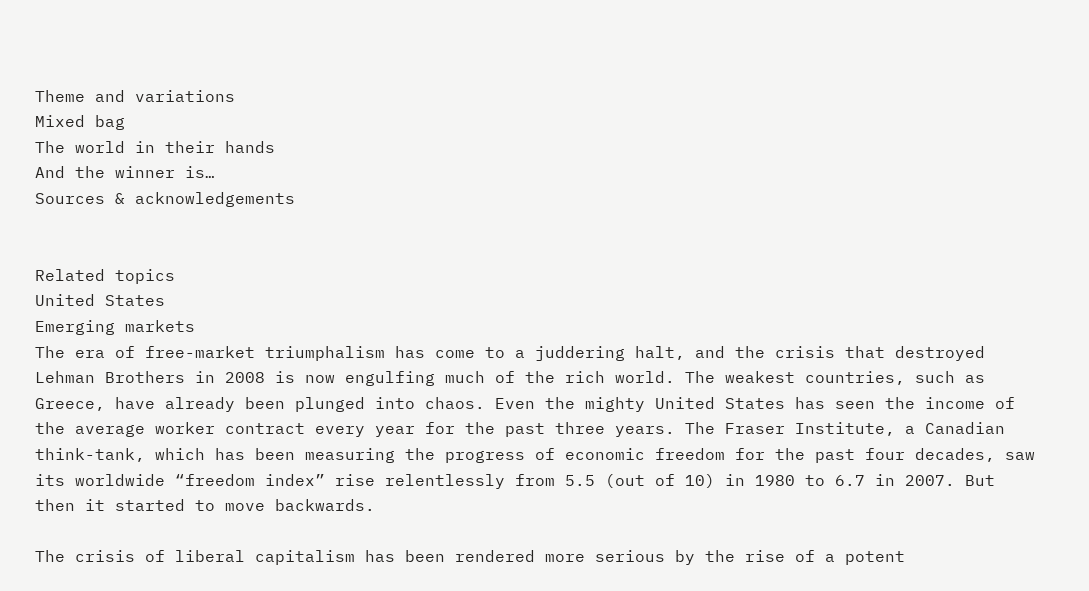Theme and variations
Mixed bag
The world in their hands
And the winner is…
Sources & acknowledgements


Related topics
United States
Emerging markets
The era of free-market triumphalism has come to a juddering halt, and the crisis that destroyed Lehman Brothers in 2008 is now engulfing much of the rich world. The weakest countries, such as Greece, have already been plunged into chaos. Even the mighty United States has seen the income of the average worker contract every year for the past three years. The Fraser Institute, a Canadian think-tank, which has been measuring the progress of economic freedom for the past four decades, saw its worldwide “freedom index” rise relentlessly from 5.5 (out of 10) in 1980 to 6.7 in 2007. But then it started to move backwards.

The crisis of liberal capitalism has been rendered more serious by the rise of a potent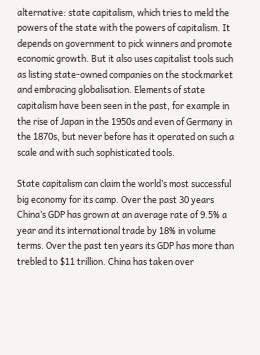alternative: state capitalism, which tries to meld the powers of the state with the powers of capitalism. It depends on government to pick winners and promote economic growth. But it also uses capitalist tools such as listing state-owned companies on the stockmarket and embracing globalisation. Elements of state capitalism have been seen in the past, for example in the rise of Japan in the 1950s and even of Germany in the 1870s, but never before has it operated on such a scale and with such sophisticated tools.

State capitalism can claim the world’s most successful big economy for its camp. Over the past 30 years China’s GDP has grown at an average rate of 9.5% a year and its international trade by 18% in volume terms. Over the past ten years its GDP has more than trebled to $11 trillion. China has taken over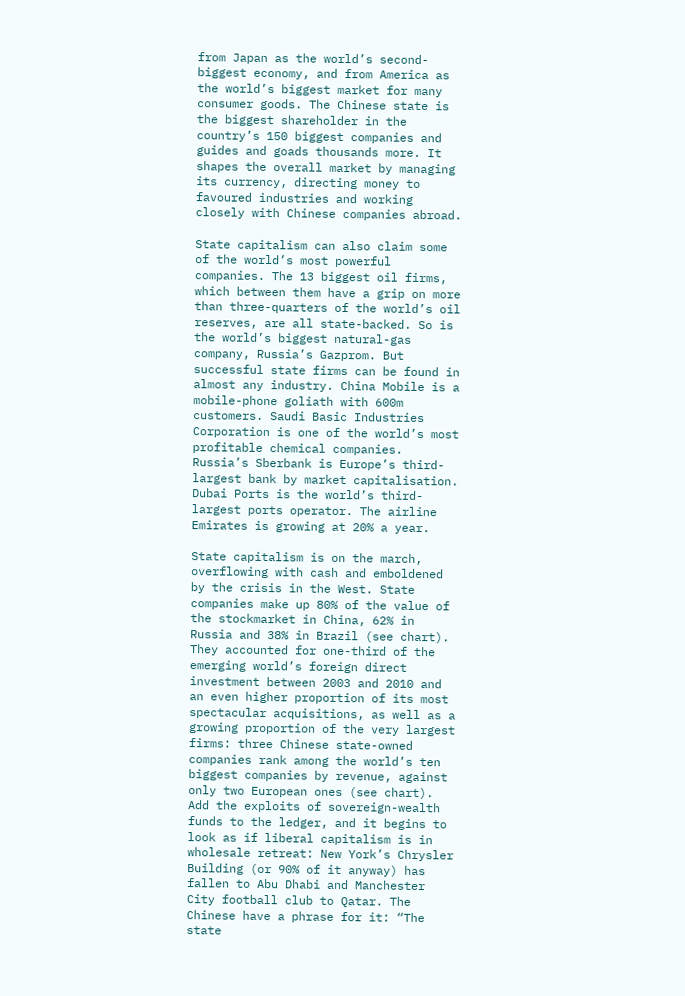from Japan as the world’s second-biggest economy, and from America as the world’s biggest market for many consumer goods. The Chinese state is the biggest shareholder in the country’s 150 biggest companies and guides and goads thousands more. It shapes the overall market by managing its currency, directing money to favoured industries and working closely with Chinese companies abroad.

State capitalism can also claim some of the world’s most powerful companies. The 13 biggest oil firms, which between them have a grip on more than three-quarters of the world’s oil reserves, are all state-backed. So is the world’s biggest natural-gas company, Russia’s Gazprom. But successful state firms can be found in almost any industry. China Mobile is a mobile-phone goliath with 600m customers. Saudi Basic Industries Corporation is one of the world’s most profitable chemical companies. Russia’s Sberbank is Europe’s third-largest bank by market capitalisation. Dubai Ports is the world’s third-largest ports operator. The airline Emirates is growing at 20% a year.

State capitalism is on the march, overflowing with cash and emboldened by the crisis in the West. State companies make up 80% of the value of the stockmarket in China, 62% in Russia and 38% in Brazil (see chart). They accounted for one-third of the emerging world’s foreign direct investment between 2003 and 2010 and an even higher proportion of its most spectacular acquisitions, as well as a growing proportion of the very largest firms: three Chinese state-owned companies rank among the world’s ten biggest companies by revenue, against only two European ones (see chart). Add the exploits of sovereign-wealth funds to the ledger, and it begins to look as if liberal capitalism is in wholesale retreat: New York’s Chrysler Building (or 90% of it anyway) has fallen to Abu Dhabi and Manchester City football club to Qatar. The Chinese have a phrase for it: “The state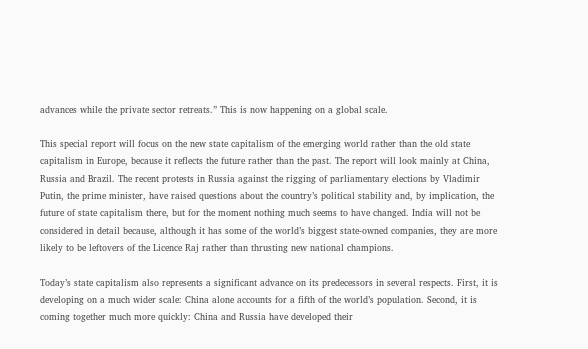advances while the private sector retreats.” This is now happening on a global scale.

This special report will focus on the new state capitalism of the emerging world rather than the old state capitalism in Europe, because it reflects the future rather than the past. The report will look mainly at China, Russia and Brazil. The recent protests in Russia against the rigging of parliamentary elections by Vladimir Putin, the prime minister, have raised questions about the country’s political stability and, by implication, the future of state capitalism there, but for the moment nothing much seems to have changed. India will not be considered in detail because, although it has some of the world’s biggest state-owned companies, they are more likely to be leftovers of the Licence Raj rather than thrusting new national champions.

Today’s state capitalism also represents a significant advance on its predecessors in several respects. First, it is developing on a much wider scale: China alone accounts for a fifth of the world’s population. Second, it is coming together much more quickly: China and Russia have developed their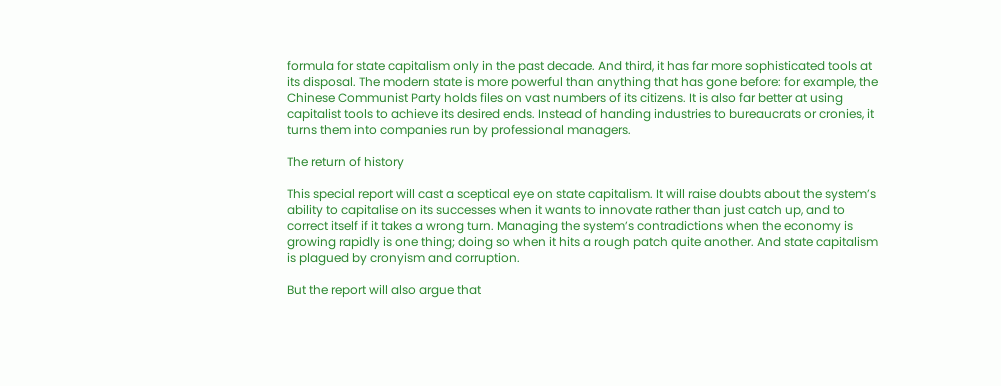formula for state capitalism only in the past decade. And third, it has far more sophisticated tools at its disposal. The modern state is more powerful than anything that has gone before: for example, the Chinese Communist Party holds files on vast numbers of its citizens. It is also far better at using capitalist tools to achieve its desired ends. Instead of handing industries to bureaucrats or cronies, it turns them into companies run by professional managers.

The return of history

This special report will cast a sceptical eye on state capitalism. It will raise doubts about the system’s ability to capitalise on its successes when it wants to innovate rather than just catch up, and to correct itself if it takes a wrong turn. Managing the system’s contradictions when the economy is growing rapidly is one thing; doing so when it hits a rough patch quite another. And state capitalism is plagued by cronyism and corruption.

But the report will also argue that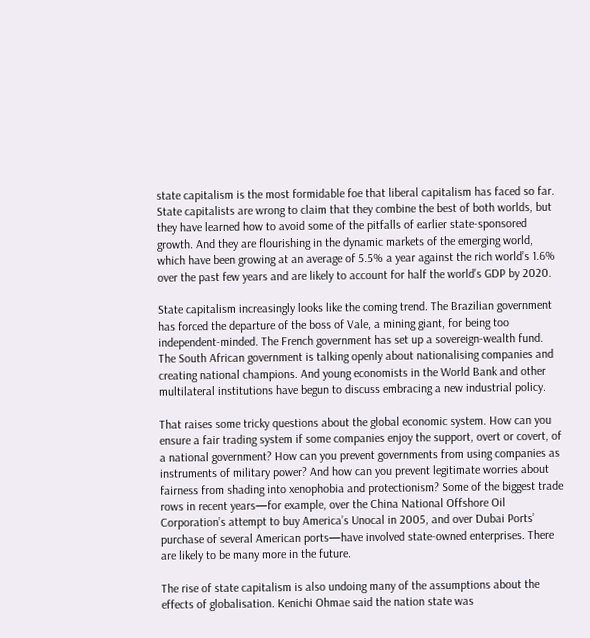state capitalism is the most formidable foe that liberal capitalism has faced so far. State capitalists are wrong to claim that they combine the best of both worlds, but they have learned how to avoid some of the pitfalls of earlier state-sponsored growth. And they are flourishing in the dynamic markets of the emerging world, which have been growing at an average of 5.5% a year against the rich world’s 1.6% over the past few years and are likely to account for half the world’s GDP by 2020.

State capitalism increasingly looks like the coming trend. The Brazilian government has forced the departure of the boss of Vale, a mining giant, for being too independent-minded. The French government has set up a sovereign-wealth fund. The South African government is talking openly about nationalising companies and creating national champions. And young economists in the World Bank and other multilateral institutions have begun to discuss embracing a new industrial policy.

That raises some tricky questions about the global economic system. How can you ensure a fair trading system if some companies enjoy the support, overt or covert, of a national government? How can you prevent governments from using companies as instruments of military power? And how can you prevent legitimate worries about fairness from shading into xenophobia and protectionism? Some of the biggest trade rows in recent years—for example, over the China National Offshore Oil Corporation’s attempt to buy America’s Unocal in 2005, and over Dubai Ports’ purchase of several American ports—have involved state-owned enterprises. There are likely to be many more in the future.

The rise of state capitalism is also undoing many of the assumptions about the effects of globalisation. Kenichi Ohmae said the nation state was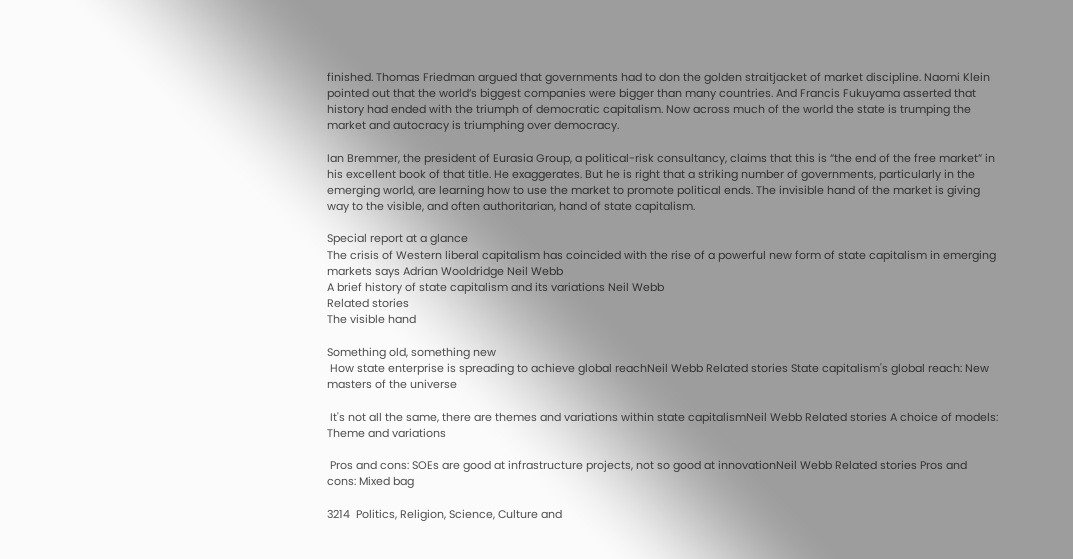finished. Thomas Friedman argued that governments had to don the golden straitjacket of market discipline. Naomi Klein pointed out that the world’s biggest companies were bigger than many countries. And Francis Fukuyama asserted that history had ended with the triumph of democratic capitalism. Now across much of the world the state is trumping the market and autocracy is triumphing over democracy.

Ian Bremmer, the president of Eurasia Group, a political-risk consultancy, claims that this is “the end of the free market” in his excellent book of that title. He exaggerates. But he is right that a striking number of governments, particularly in the emerging world, are learning how to use the market to promote political ends. The invisible hand of the market is giving way to the visible, and often authoritarian, hand of state capitalism.

Special report at a glance
The crisis of Western liberal capitalism has coincided with the rise of a powerful new form of state capitalism in emerging markets says Adrian Wooldridge Neil Webb
A brief history of state capitalism and its variations Neil Webb
Related stories
The visible hand

Something old, something new
 How state enterprise is spreading to achieve global reachNeil Webb Related stories State capitalism's global reach: New masters of the universe

 It's not all the same, there are themes and variations within state capitalismNeil Webb Related stories A choice of models: Theme and variations

 Pros and cons: SOEs are good at infrastructure projects, not so good at innovationNeil Webb Related stories Pros and cons: Mixed bag

3214  Politics, Religion, Science, Culture and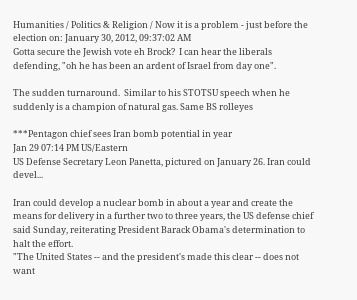Humanities / Politics & Religion / Now it is a problem - just before the election on: January 30, 2012, 09:37:02 AM
Gotta secure the Jewish vote eh Brock?  I can hear the liberals defending, "oh he has been an ardent of Israel from day one".

The sudden turnaround.  Similar to his STOTSU speech when he suddenly is a champion of natural gas. Same BS rolleyes

***Pentagon chief sees Iran bomb potential in year
Jan 29 07:14 PM US/Eastern
US Defense Secretary Leon Panetta, pictured on January 26. Iran could devel...

Iran could develop a nuclear bomb in about a year and create the means for delivery in a further two to three years, the US defense chief said Sunday, reiterating President Barack Obama's determination to halt the effort.
"The United States -- and the president's made this clear -- does not want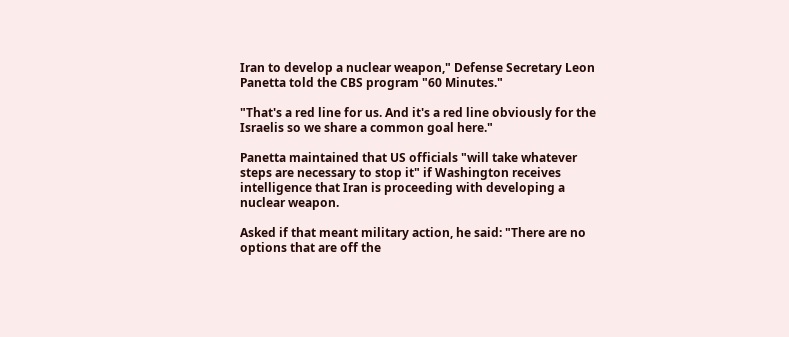Iran to develop a nuclear weapon," Defense Secretary Leon Panetta told the CBS program "60 Minutes."

"That's a red line for us. And it's a red line obviously for the Israelis so we share a common goal here."

Panetta maintained that US officials "will take whatever steps are necessary to stop it" if Washington receives intelligence that Iran is proceeding with developing a nuclear weapon.

Asked if that meant military action, he said: "There are no options that are off the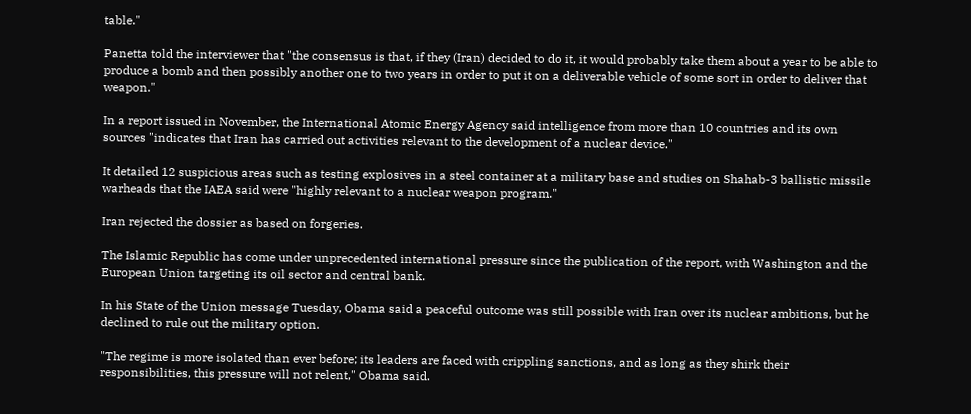table."

Panetta told the interviewer that "the consensus is that, if they (Iran) decided to do it, it would probably take them about a year to be able to produce a bomb and then possibly another one to two years in order to put it on a deliverable vehicle of some sort in order to deliver that weapon."

In a report issued in November, the International Atomic Energy Agency said intelligence from more than 10 countries and its own sources "indicates that Iran has carried out activities relevant to the development of a nuclear device."

It detailed 12 suspicious areas such as testing explosives in a steel container at a military base and studies on Shahab-3 ballistic missile warheads that the IAEA said were "highly relevant to a nuclear weapon program."

Iran rejected the dossier as based on forgeries.

The Islamic Republic has come under unprecedented international pressure since the publication of the report, with Washington and the European Union targeting its oil sector and central bank.

In his State of the Union message Tuesday, Obama said a peaceful outcome was still possible with Iran over its nuclear ambitions, but he declined to rule out the military option.

"The regime is more isolated than ever before; its leaders are faced with crippling sanctions, and as long as they shirk their responsibilities, this pressure will not relent," Obama said.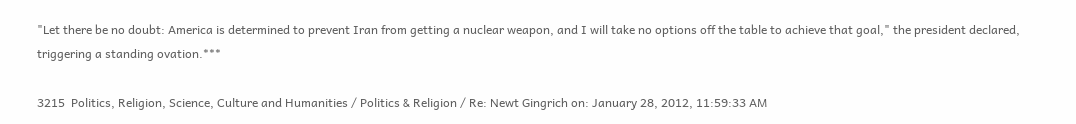"Let there be no doubt: America is determined to prevent Iran from getting a nuclear weapon, and I will take no options off the table to achieve that goal," the president declared, triggering a standing ovation.***

3215  Politics, Religion, Science, Culture and Humanities / Politics & Religion / Re: Newt Gingrich on: January 28, 2012, 11:59:33 AM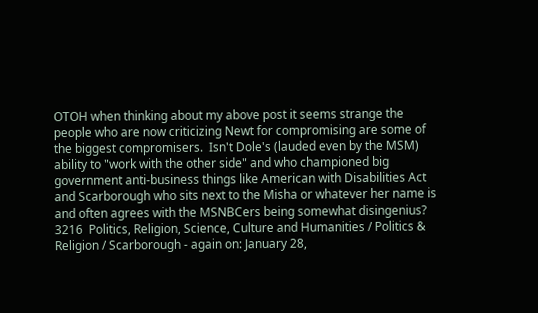OTOH when thinking about my above post it seems strange the people who are now criticizing Newt for compromising are some of the biggest compromisers.  Isn't Dole's (lauded even by the MSM) ability to "work with the other side" and who championed big government anti-business things like American with Disabilities Act and Scarborough who sits next to the Misha or whatever her name is and often agrees with the MSNBCers being somewhat disingenius?
3216  Politics, Religion, Science, Culture and Humanities / Politics & Religion / Scarborough - again on: January 28,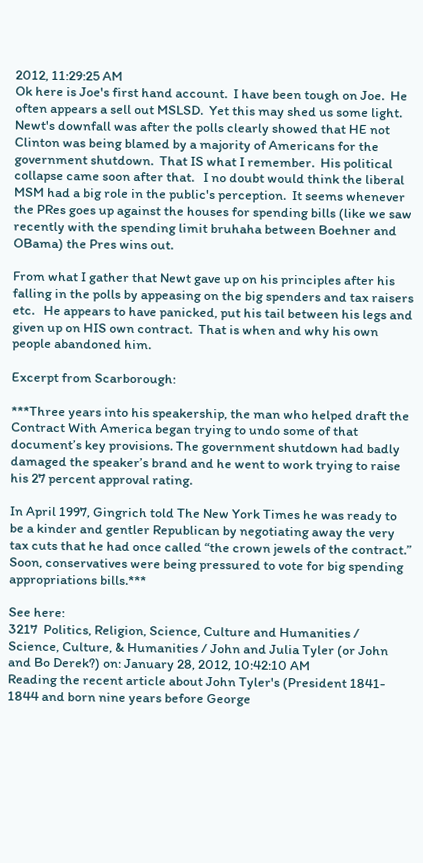2012, 11:29:25 AM
Ok here is Joe's first hand account.  I have been tough on Joe.  He often appears a sell out MSLSD.  Yet this may shed us some light.   Newt's downfall was after the polls clearly showed that HE not Clinton was being blamed by a majority of Americans for the government shutdown.  That IS what I remember.  His political collapse came soon after that.   I no doubt would think the liberal MSM had a big role in the public's perception.  It seems whenever the PRes goes up against the houses for spending bills (like we saw recently with the spending limit bruhaha between Boehner and OBama) the Pres wins out.

From what I gather that Newt gave up on his principles after his falling in the polls by appeasing on the big spenders and tax raisers etc.   He appears to have panicked, put his tail between his legs and given up on HIS own contract.  That is when and why his own people abandoned him.

Excerpt from Scarborough:

***Three years into his speakership, the man who helped draft the Contract With America began trying to undo some of that document’s key provisions. The government shutdown had badly damaged the speaker’s brand and he went to work trying to raise his 27 percent approval rating.

In April 1997, Gingrich told The New York Times he was ready to be a kinder and gentler Republican by negotiating away the very tax cuts that he had once called “the crown jewels of the contract.” Soon, conservatives were being pressured to vote for big spending appropriations bills.***

See here:
3217  Politics, Religion, Science, Culture and Humanities / Science, Culture, & Humanities / John and Julia Tyler (or John and Bo Derek?) on: January 28, 2012, 10:42:10 AM
Reading the recent article about John Tyler's (President 1841- 1844 and born nine years before George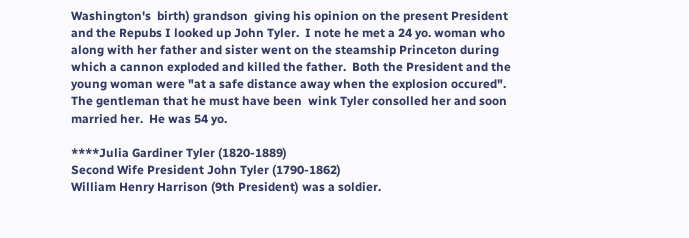Washington's  birth) grandson  giving his opinion on the present President and the Repubs I looked up John Tyler.  I note he met a 24 yo. woman who along with her father and sister went on the steamship Princeton during which a cannon exploded and killed the father.  Both the President and the young woman were "at a safe distance away when the explosion occured".   The gentleman that he must have been  wink Tyler consolled her and soon married her.  He was 54 yo.

****Julia Gardiner Tyler (1820-1889)
Second Wife President John Tyler (1790-1862)
William Henry Harrison (9th President) was a soldier.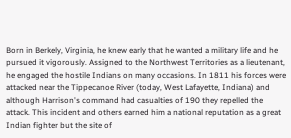Born in Berkely, Virginia, he knew early that he wanted a military life and he pursued it vigorously. Assigned to the Northwest Territories as a lieutenant, he engaged the hostile Indians on many occasions. In 1811 his forces were attacked near the Tippecanoe River (today, West Lafayette, Indiana) and although Harrison's command had casualties of 190 they repelled the attack. This incident and others earned him a national reputation as a great Indian fighter but the site of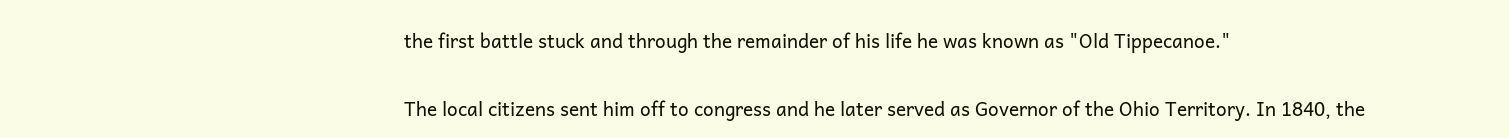the first battle stuck and through the remainder of his life he was known as "Old Tippecanoe."

The local citizens sent him off to congress and he later served as Governor of the Ohio Territory. In 1840, the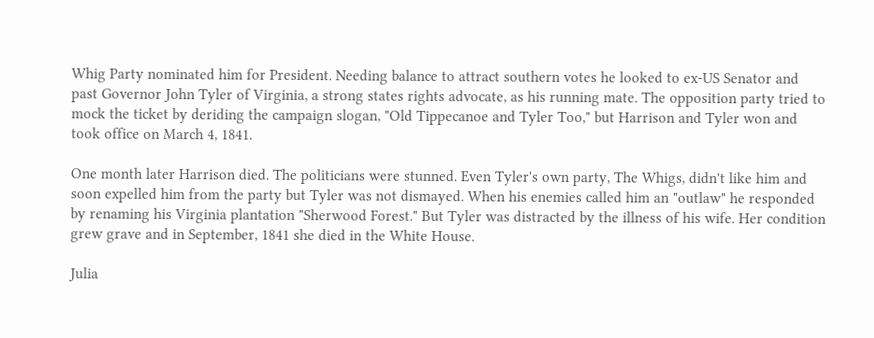Whig Party nominated him for President. Needing balance to attract southern votes he looked to ex-US Senator and past Governor John Tyler of Virginia, a strong states rights advocate, as his running mate. The opposition party tried to mock the ticket by deriding the campaign slogan, "Old Tippecanoe and Tyler Too," but Harrison and Tyler won and took office on March 4, 1841.

One month later Harrison died. The politicians were stunned. Even Tyler's own party, The Whigs, didn't like him and soon expelled him from the party but Tyler was not dismayed. When his enemies called him an "outlaw" he responded by renaming his Virginia plantation "Sherwood Forest." But Tyler was distracted by the illness of his wife. Her condition grew grave and in September, 1841 she died in the White House.

Julia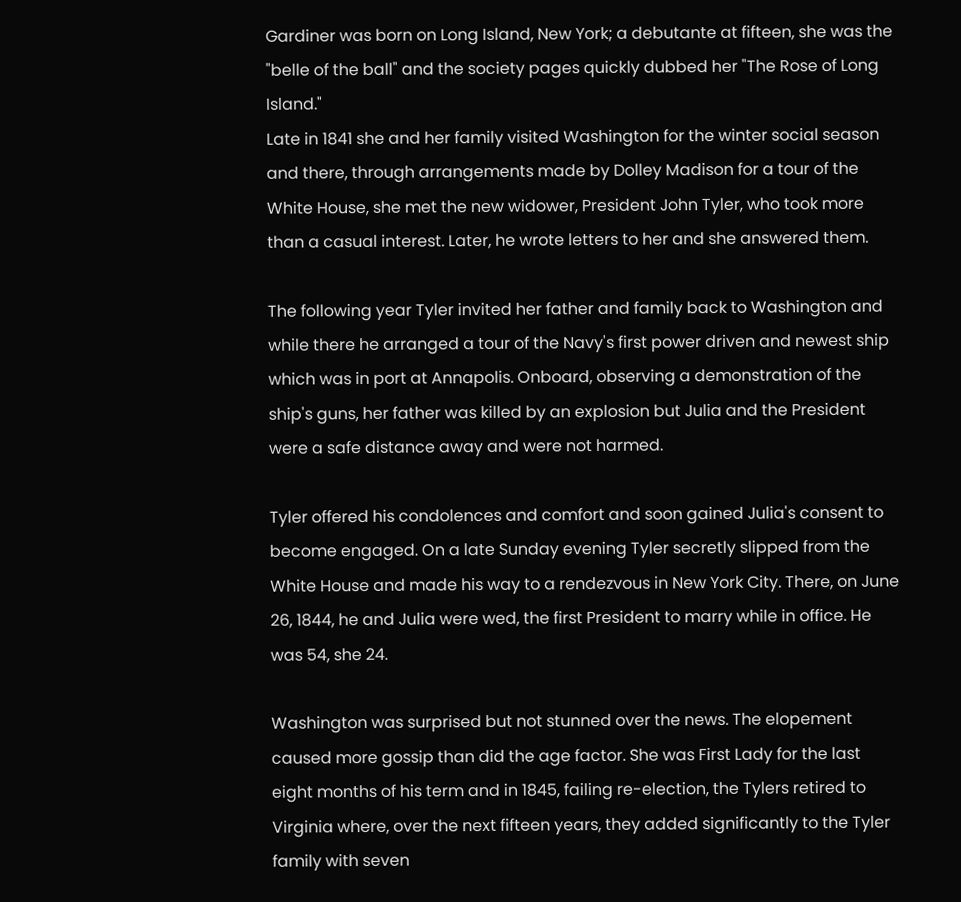Gardiner was born on Long Island, New York; a debutante at fifteen, she was the "belle of the ball" and the society pages quickly dubbed her "The Rose of Long Island."
Late in 1841 she and her family visited Washington for the winter social season and there, through arrangements made by Dolley Madison for a tour of the White House, she met the new widower, President John Tyler, who took more than a casual interest. Later, he wrote letters to her and she answered them.

The following year Tyler invited her father and family back to Washington and while there he arranged a tour of the Navy's first power driven and newest ship which was in port at Annapolis. Onboard, observing a demonstration of the ship's guns, her father was killed by an explosion but Julia and the President were a safe distance away and were not harmed.

Tyler offered his condolences and comfort and soon gained Julia's consent to become engaged. On a late Sunday evening Tyler secretly slipped from the White House and made his way to a rendezvous in New York City. There, on June 26, 1844, he and Julia were wed, the first President to marry while in office. He was 54, she 24.

Washington was surprised but not stunned over the news. The elopement caused more gossip than did the age factor. She was First Lady for the last eight months of his term and in 1845, failing re-election, the Tylers retired to Virginia where, over the next fifteen years, they added significantly to the Tyler family with seven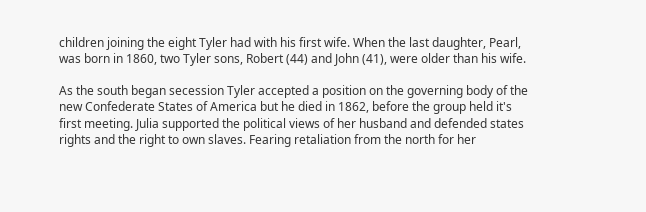children joining the eight Tyler had with his first wife. When the last daughter, Pearl, was born in 1860, two Tyler sons, Robert (44) and John (41), were older than his wife.

As the south began secession Tyler accepted a position on the governing body of the new Confederate States of America but he died in 1862, before the group held it's first meeting. Julia supported the political views of her husband and defended states rights and the right to own slaves. Fearing retaliation from the north for her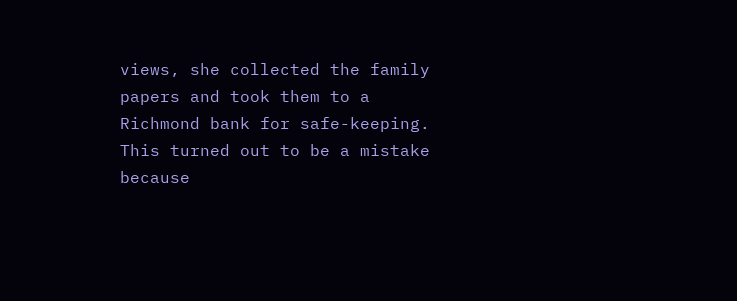views, she collected the family papers and took them to a Richmond bank for safe-keeping. This turned out to be a mistake because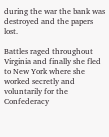during the war the bank was destroyed and the papers lost.

Battles raged throughout Virginia and finally she fled to New York where she worked secretly and voluntarily for the Confederacy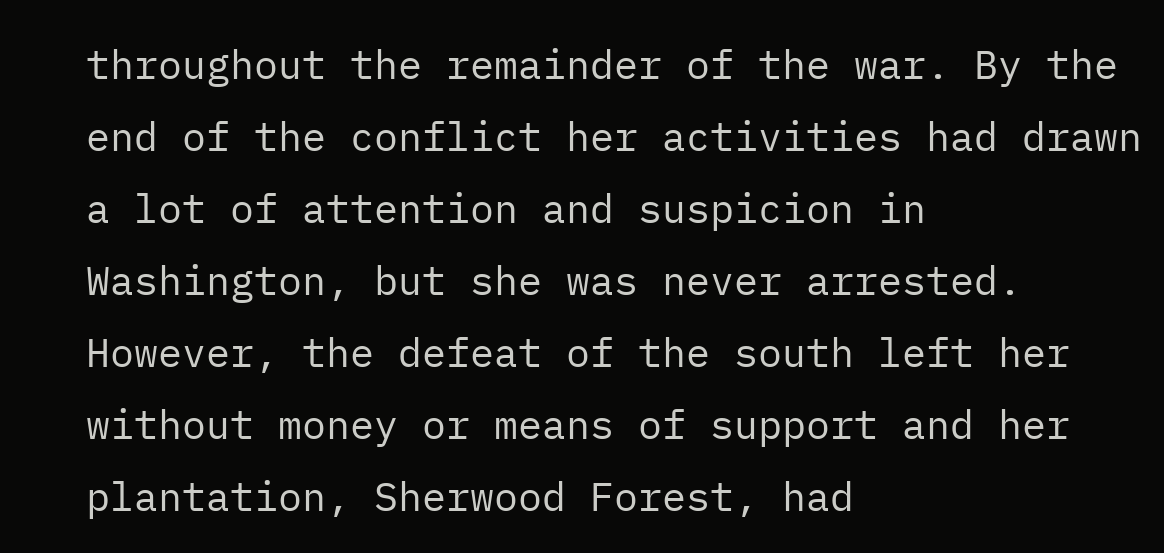throughout the remainder of the war. By the end of the conflict her activities had drawn a lot of attention and suspicion in Washington, but she was never arrested. However, the defeat of the south left her without money or means of support and her plantation, Sherwood Forest, had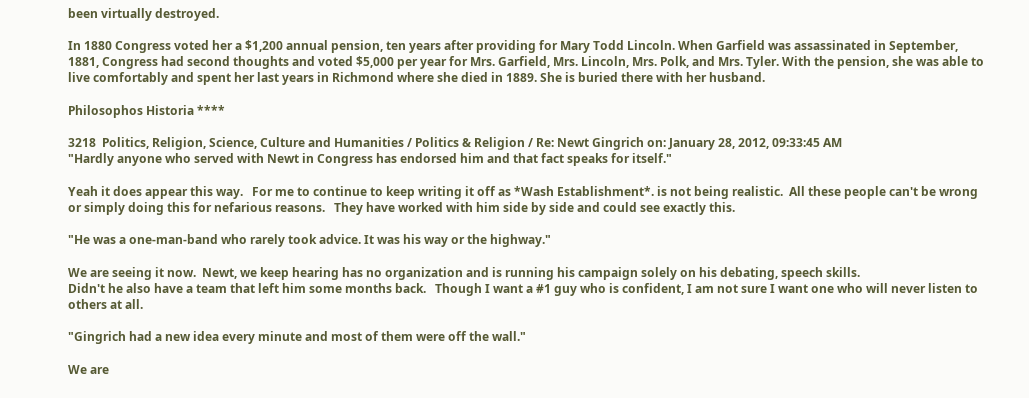been virtually destroyed.

In 1880 Congress voted her a $1,200 annual pension, ten years after providing for Mary Todd Lincoln. When Garfield was assassinated in September, 1881, Congress had second thoughts and voted $5,000 per year for Mrs. Garfield, Mrs. Lincoln, Mrs. Polk, and Mrs. Tyler. With the pension, she was able to live comfortably and spent her last years in Richmond where she died in 1889. She is buried there with her husband.

Philosophos Historia ****

3218  Politics, Religion, Science, Culture and Humanities / Politics & Religion / Re: Newt Gingrich on: January 28, 2012, 09:33:45 AM
"Hardly anyone who served with Newt in Congress has endorsed him and that fact speaks for itself."

Yeah it does appear this way.   For me to continue to keep writing it off as *Wash Establishment*. is not being realistic.  All these people can't be wrong or simply doing this for nefarious reasons.   They have worked with him side by side and could see exactly this.

"He was a one-man-band who rarely took advice. It was his way or the highway."

We are seeing it now.  Newt, we keep hearing has no organization and is running his campaign solely on his debating, speech skills.
Didn't he also have a team that left him some months back.   Though I want a #1 guy who is confident, I am not sure I want one who will never listen to others at all.

"Gingrich had a new idea every minute and most of them were off the wall."

We are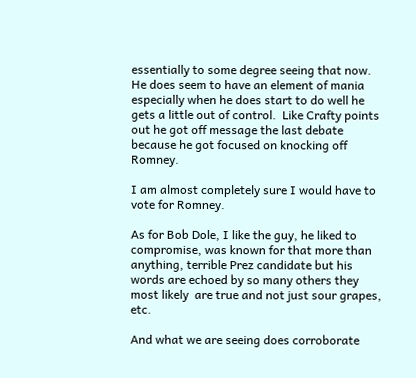essentially to some degree seeing that now.  He does seem to have an element of mania especially when he does start to do well he gets a little out of control.  Like Crafty points out he got off message the last debate because he got focused on knocking off Romney.

I am almost completely sure I would have to vote for Romney.

As for Bob Dole, I like the guy, he liked to compromise, was known for that more than anything, terrible Prez candidate but his words are echoed by so many others they most likely  are true and not just sour grapes, etc.

And what we are seeing does corroborate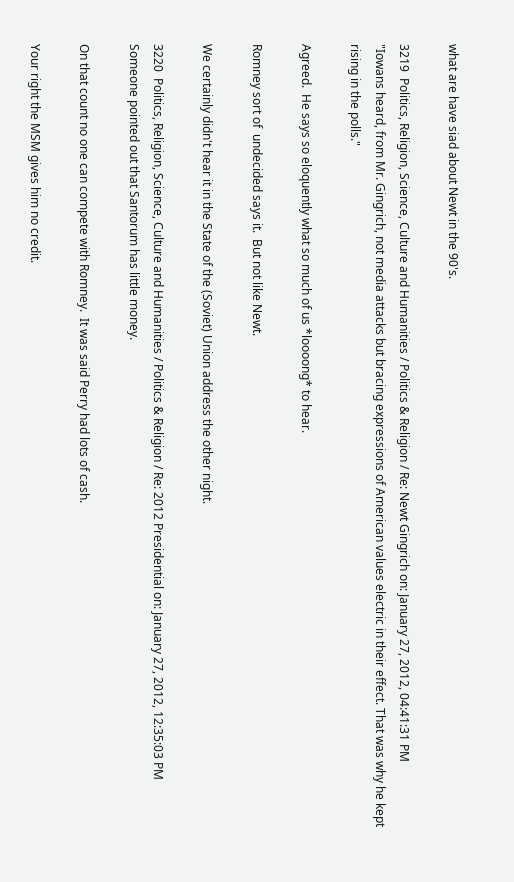what are have siad about Newt in the 90's.

3219  Politics, Religion, Science, Culture and Humanities / Politics & Religion / Re: Newt Gingrich on: January 27, 2012, 04:41:31 PM
"Iowans heard, from Mr. Gingrich, not media attacks but bracing expressions of American values electric in their effect. That was why he kept rising in the polls."

Agreed.  He says so eloquently what so much of us *loooong* to hear.

Romney sort of  undecided says it.  But not like Newt.

We certainly didn't hear it in the State of the (Soviet) Union address the other night.

3220  Politics, Religion, Science, Culture and Humanities / Politics & Religion / Re: 2012 Presidential on: January 27, 2012, 12:35:03 PM
Someone pointed out that Santorum has little money.

On that count no one can compete with Romney.  It was said Perry had lots of cash.

Your right the MSM gives him no credit.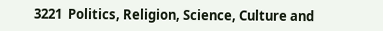3221  Politics, Religion, Science, Culture and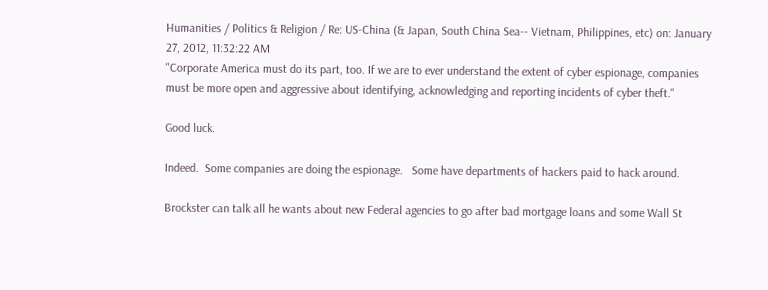Humanities / Politics & Religion / Re: US-China (& Japan, South China Sea-- Vietnam, Philippines, etc) on: January 27, 2012, 11:32:22 AM
"Corporate America must do its part, too. If we are to ever understand the extent of cyber espionage, companies must be more open and aggressive about identifying, acknowledging and reporting incidents of cyber theft."

Good luck.

Indeed.  Some companies are doing the espionage.   Some have departments of hackers paid to hack around.

Brockster can talk all he wants about new Federal agencies to go after bad mortgage loans and some Wall St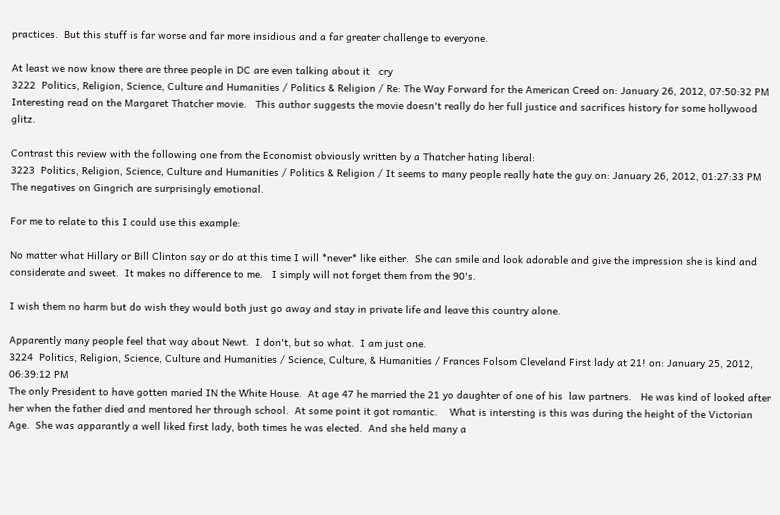practices.  But this stuff is far worse and far more insidious and a far greater challenge to everyone.

At least we now know there are three people in DC are even talking about it   cry
3222  Politics, Religion, Science, Culture and Humanities / Politics & Religion / Re: The Way Forward for the American Creed on: January 26, 2012, 07:50:32 PM
Interesting read on the Margaret Thatcher movie.   This author suggests the movie doesn't really do her full justice and sacrifices history for some hollywood glitz.

Contrast this review with the following one from the Economist obviously written by a Thatcher hating liberal:
3223  Politics, Religion, Science, Culture and Humanities / Politics & Religion / It seems to many people really hate the guy on: January 26, 2012, 01:27:33 PM
The negatives on Gingrich are surprisingly emotional.

For me to relate to this I could use this example:

No matter what Hillary or Bill Clinton say or do at this time I will *never* like either.  She can smile and look adorable and give the impression she is kind and considerate and sweet.  It makes no difference to me.   I simply will not forget them from the 90's.

I wish them no harm but do wish they would both just go away and stay in private life and leave this country alone.

Apparently many people feel that way about Newt.  I don't, but so what.  I am just one.
3224  Politics, Religion, Science, Culture and Humanities / Science, Culture, & Humanities / Frances Folsom Cleveland First lady at 21! on: January 25, 2012, 06:39:12 PM
The only President to have gotten maried IN the White House.  At age 47 he married the 21 yo daughter of one of his  law partners.   He was kind of looked after her when the father died and mentored her through school.  At some point it got romantic.    What is intersting is this was during the height of the Victorian Age.  She was apparantly a well liked first lady, both times he was elected.  And she held many a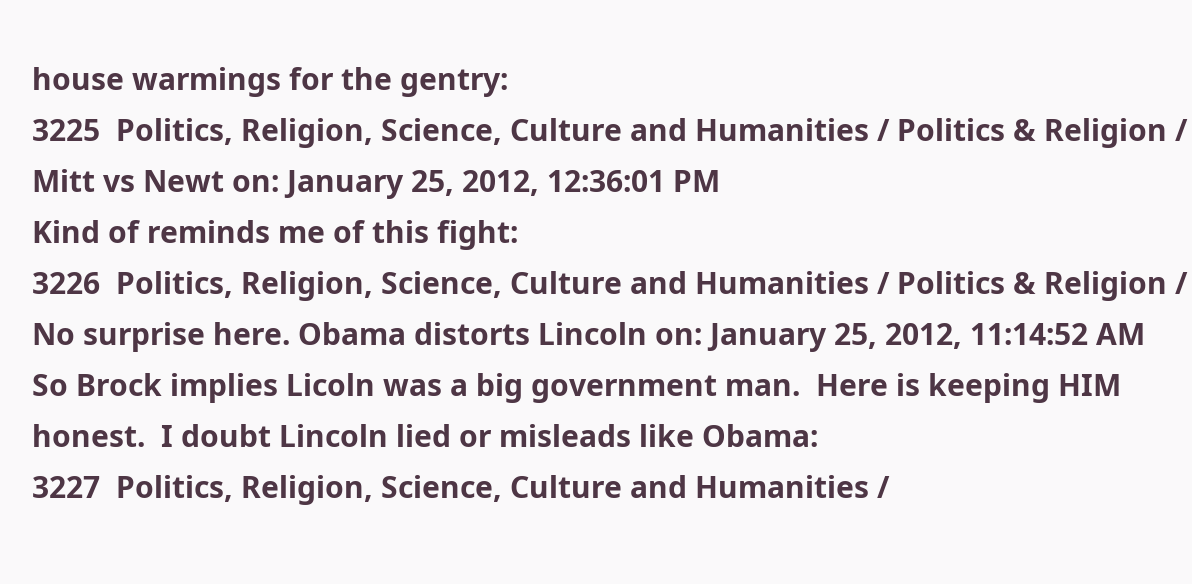house warmings for the gentry:
3225  Politics, Religion, Science, Culture and Humanities / Politics & Religion / Mitt vs Newt on: January 25, 2012, 12:36:01 PM
Kind of reminds me of this fight:
3226  Politics, Religion, Science, Culture and Humanities / Politics & Religion / No surprise here. Obama distorts Lincoln on: January 25, 2012, 11:14:52 AM
So Brock implies Licoln was a big government man.  Here is keeping HIM honest.  I doubt Lincoln lied or misleads like Obama:
3227  Politics, Religion, Science, Culture and Humanities /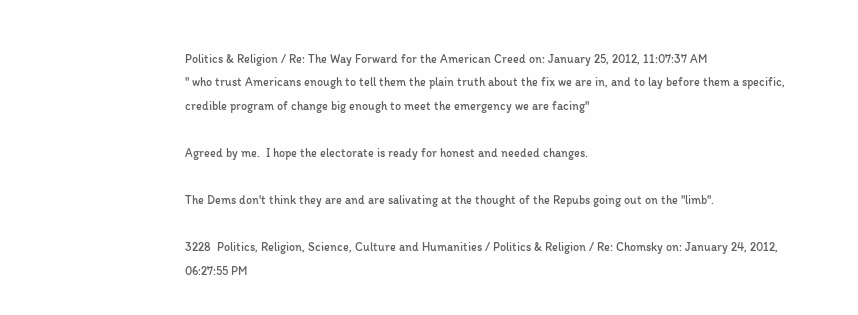Politics & Religion / Re: The Way Forward for the American Creed on: January 25, 2012, 11:07:37 AM
" who trust Americans enough to tell them the plain truth about the fix we are in, and to lay before them a specific, credible program of change big enough to meet the emergency we are facing"

Agreed by me.  I hope the electorate is ready for honest and needed changes.

The Dems don't think they are and are salivating at the thought of the Repubs going out on the "limb".

3228  Politics, Religion, Science, Culture and Humanities / Politics & Religion / Re: Chomsky on: January 24, 2012, 06:27:55 PM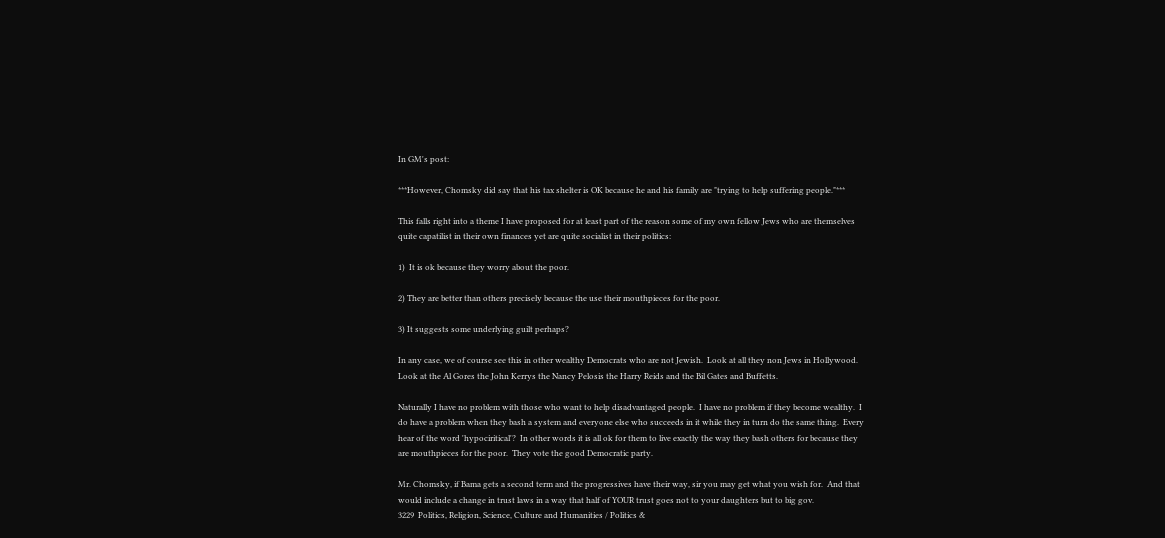In GM's post:

***However, Chomsky did say that his tax shelter is OK because he and his family are "trying to help suffering people."***

This falls right into a theme I have proposed for at least part of the reason some of my own fellow Jews who are themselves quite capatilist in their own finances yet are quite socialist in their politics:

1)  It is ok because they worry about the poor.

2) They are better than others precisely because the use their mouthpieces for the poor.

3) It suggests some underlying guilt perhaps?

In any case, we of course see this in other wealthy Democrats who are not Jewish.  Look at all they non Jews in Hollywood. Look at the Al Gores the John Kerrys the Nancy Pelosis the Harry Reids and the Bil Gates and Buffetts.

Naturally I have no problem with those who want to help disadvantaged people.  I have no problem if they become wealthy.  I do have a problem when they bash a system and everyone else who succeeds in it while they in turn do the same thing.  Every hear of the word 'hypociritical'?  In other words it is all ok for them to live exactly the way they bash others for because they are mouthpieces for the poor.  They vote the good Democratic party.

Mr. Chomsky, if Bama gets a second term and the progressives have their way, sir you may get what you wish for.  And that would include a change in trust laws in a way that half of YOUR trust goes not to your daughters but to big gov.
3229  Politics, Religion, Science, Culture and Humanities / Politics &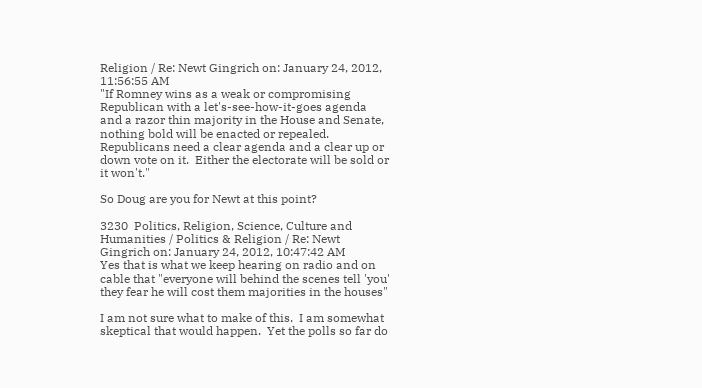Religion / Re: Newt Gingrich on: January 24, 2012, 11:56:55 AM
"If Romney wins as a weak or compromising Republican with a let's-see-how-it-goes agenda and a razor thin majority in the House and Senate, nothing bold will be enacted or repealed.
Republicans need a clear agenda and a clear up or down vote on it.  Either the electorate will be sold or it won't."

So Doug are you for Newt at this point?

3230  Politics, Religion, Science, Culture and Humanities / Politics & Religion / Re: Newt Gingrich on: January 24, 2012, 10:47:42 AM
Yes that is what we keep hearing on radio and on cable that "everyone will behind the scenes tell 'you' they fear he will cost them majorities in the houses"

I am not sure what to make of this.  I am somewhat skeptical that would happen.  Yet the polls so far do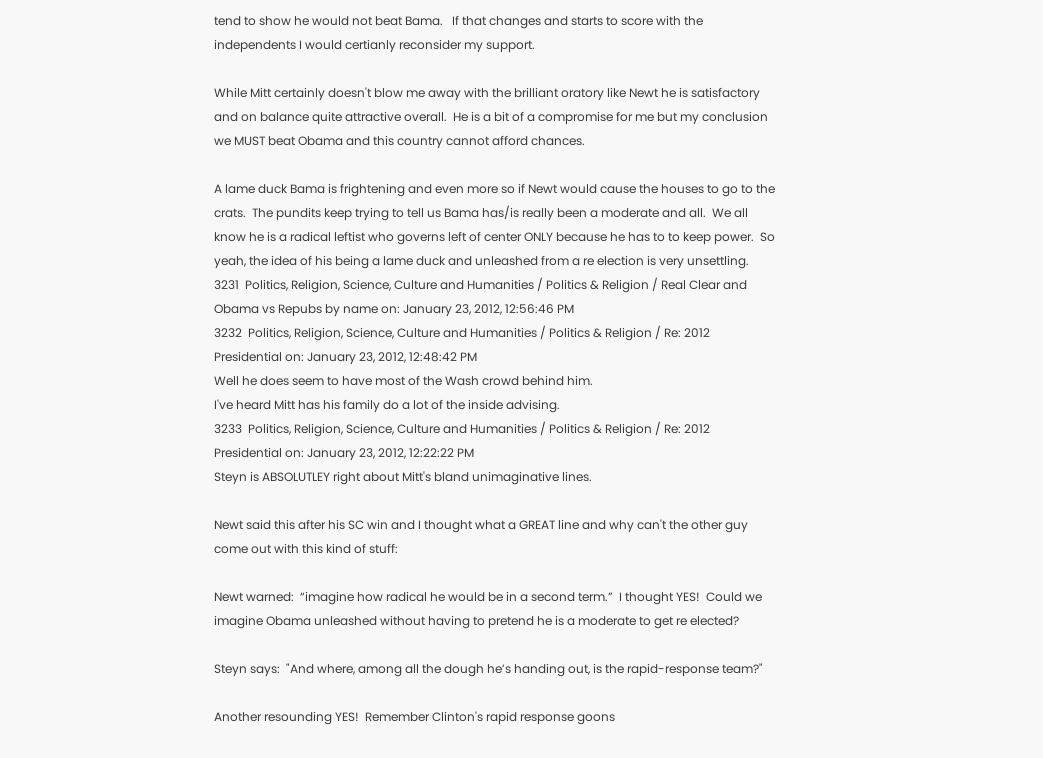tend to show he would not beat Bama.   If that changes and starts to score with the independents I would certianly reconsider my support.

While Mitt certainly doesn't blow me away with the brilliant oratory like Newt he is satisfactory and on balance quite attractive overall.  He is a bit of a compromise for me but my conclusion we MUST beat Obama and this country cannot afford chances.

A lame duck Bama is frightening and even more so if Newt would cause the houses to go to the crats.  The pundits keep trying to tell us Bama has/is really been a moderate and all.  We all know he is a radical leftist who governs left of center ONLY because he has to to keep power.  So yeah, the idea of his being a lame duck and unleashed from a re election is very unsettling.
3231  Politics, Religion, Science, Culture and Humanities / Politics & Religion / Real Clear and Obama vs Repubs by name on: January 23, 2012, 12:56:46 PM
3232  Politics, Religion, Science, Culture and Humanities / Politics & Religion / Re: 2012 Presidential on: January 23, 2012, 12:48:42 PM
Well he does seem to have most of the Wash crowd behind him.
I've heard Mitt has his family do a lot of the inside advising.
3233  Politics, Religion, Science, Culture and Humanities / Politics & Religion / Re: 2012 Presidential on: January 23, 2012, 12:22:22 PM
Steyn is ABSOLUTLEY right about Mitt's bland unimaginative lines.

Newt said this after his SC win and I thought what a GREAT line and why can't the other guy come out with this kind of stuff:

Newt warned:  “imagine how radical he would be in a second term.”  I thought YES!  Could we imagine Obama unleashed without having to pretend he is a moderate to get re elected?

Steyn says:  "And where, among all the dough he’s handing out, is the rapid-response team?"

Another resounding YES!  Remember Clinton's rapid response goons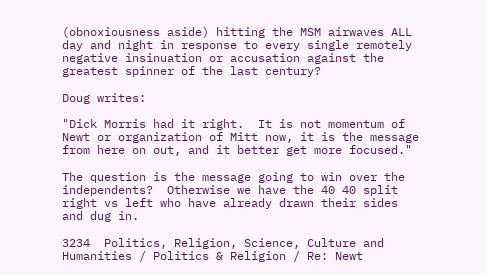(obnoxiousness aside) hitting the MSM airwaves ALL day and night in response to every single remotely negative insinuation or accusation against the greatest spinner of the last century?

Doug writes:

"Dick Morris had it right.  It is not momentum of Newt or organization of Mitt now, it is the message from here on out, and it better get more focused."

The question is the message going to win over the independents?  Otherwise we have the 40 40 split right vs left who have already drawn their sides and dug in.

3234  Politics, Religion, Science, Culture and Humanities / Politics & Religion / Re: Newt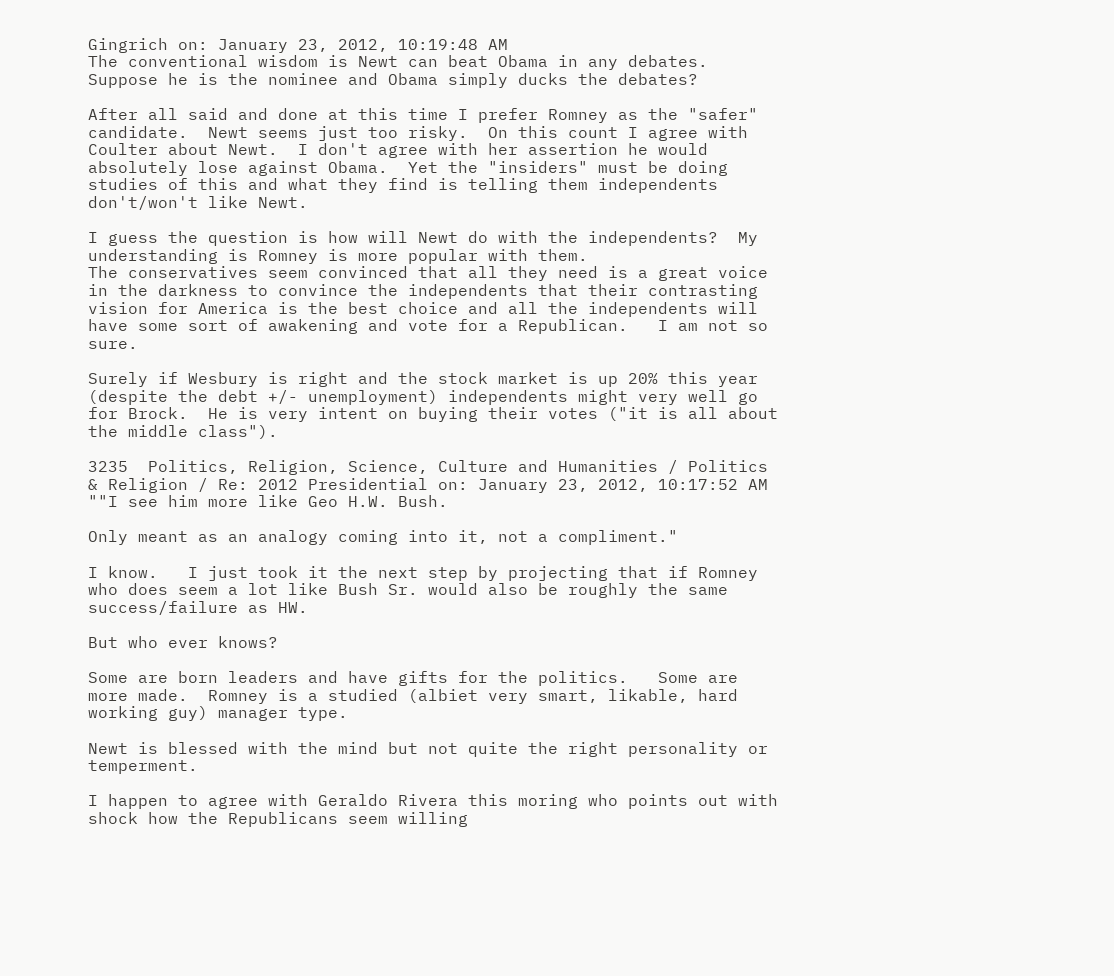Gingrich on: January 23, 2012, 10:19:48 AM
The conventional wisdom is Newt can beat Obama in any debates.  Suppose he is the nominee and Obama simply ducks the debates?

After all said and done at this time I prefer Romney as the "safer" candidate.  Newt seems just too risky.  On this count I agree with Coulter about Newt.  I don't agree with her assertion he would absolutely lose against Obama.  Yet the "insiders" must be doing studies of this and what they find is telling them independents don't/won't like Newt.

I guess the question is how will Newt do with the independents?  My understanding is Romney is more popular with them.
The conservatives seem convinced that all they need is a great voice in the darkness to convince the independents that their contrasting vision for America is the best choice and all the independents will have some sort of awakening and vote for a Republican.   I am not so sure.

Surely if Wesbury is right and the stock market is up 20% this year (despite the debt +/- unemployment) independents might very well go for Brock.  He is very intent on buying their votes ("it is all about the middle class").

3235  Politics, Religion, Science, Culture and Humanities / Politics & Religion / Re: 2012 Presidential on: January 23, 2012, 10:17:52 AM
""I see him more like Geo H.W. Bush.

Only meant as an analogy coming into it, not a compliment."

I know.   I just took it the next step by projecting that if Romney who does seem a lot like Bush Sr. would also be roughly the same success/failure as HW.

But who ever knows?

Some are born leaders and have gifts for the politics.   Some are more made.  Romney is a studied (albiet very smart, likable, hard working guy) manager type.

Newt is blessed with the mind but not quite the right personality or temperment.

I happen to agree with Geraldo Rivera this moring who points out with shock how the Republicans seem willing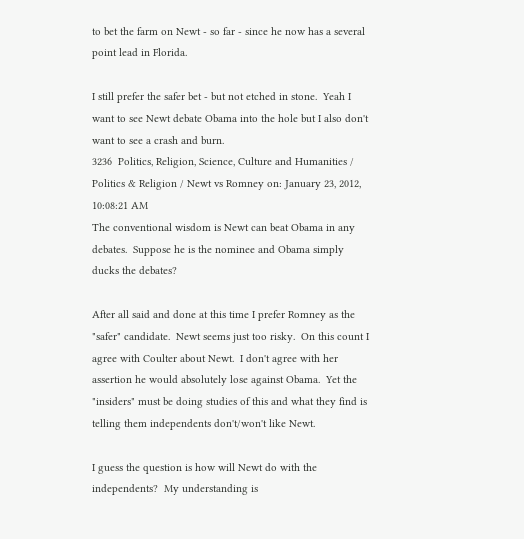to bet the farm on Newt - so far - since he now has a several point lead in Florida.

I still prefer the safer bet - but not etched in stone.  Yeah I want to see Newt debate Obama into the hole but I also don't want to see a crash and burn.
3236  Politics, Religion, Science, Culture and Humanities / Politics & Religion / Newt vs Romney on: January 23, 2012, 10:08:21 AM
The conventional wisdom is Newt can beat Obama in any debates.  Suppose he is the nominee and Obama simply ducks the debates?

After all said and done at this time I prefer Romney as the "safer" candidate.  Newt seems just too risky.  On this count I agree with Coulter about Newt.  I don't agree with her assertion he would absolutely lose against Obama.  Yet the "insiders" must be doing studies of this and what they find is telling them independents don't/won't like Newt.

I guess the question is how will Newt do with the independents?  My understanding is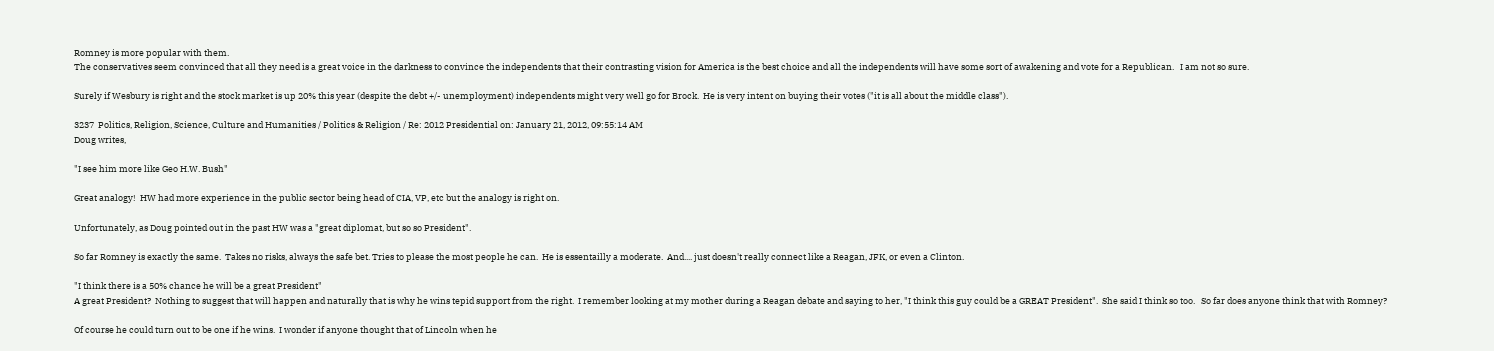Romney is more popular with them.
The conservatives seem convinced that all they need is a great voice in the darkness to convince the independents that their contrasting vision for America is the best choice and all the independents will have some sort of awakening and vote for a Republican.   I am not so sure.

Surely if Wesbury is right and the stock market is up 20% this year (despite the debt +/- unemployment) independents might very well go for Brock.  He is very intent on buying their votes ("it is all about the middle class").

3237  Politics, Religion, Science, Culture and Humanities / Politics & Religion / Re: 2012 Presidential on: January 21, 2012, 09:55:14 AM
Doug writes,

"I see him more like Geo H.W. Bush"

Great analogy!  HW had more experience in the public sector being head of CIA, VP, etc but the analogy is right on.

Unfortunately, as Doug pointed out in the past HW was a "great diplomat, but so so President".

So far Romney is exactly the same.  Takes no risks, always the safe bet. Tries to please the most people he can.  He is essentailly a moderate.  And.... just doesn't really connect like a Reagan, JFK, or even a Clinton.

"I think there is a 50% chance he will be a great President"
A great President?  Nothing to suggest that will happen and naturally that is why he wins tepid support from the right.  I remember looking at my mother during a Reagan debate and saying to her, "I think this guy could be a GREAT President".  She said I think so too.   So far does anyone think that with Romney?

Of course he could turn out to be one if he wins.  I wonder if anyone thought that of Lincoln when he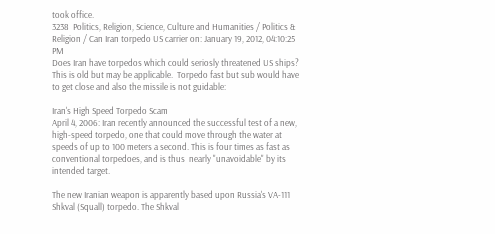took office.
3238  Politics, Religion, Science, Culture and Humanities / Politics & Religion / Can Iran torpedo US carrier on: January 19, 2012, 04:10:25 PM
Does Iran have torpedos which could seriosly threatened US ships?  This is old but may be applicable.  Torpedo fast but sub would have to get close and also the missile is not guidable:

Iran's High Speed Torpedo Scam
April 4, 2006: Iran recently announced the successful test of a new, high-speed torpedo, one that could move through the water at speeds of up to 100 meters a second. This is four times as fast as conventional torpedoes, and is thus  nearly "unavoidable" by its intended target.

The new Iranian weapon is apparently based upon Russia's VA-111 Shkval (Squall) torpedo. The Shkval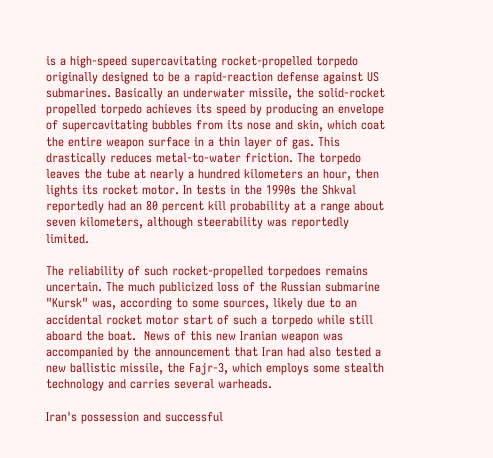is a high-speed supercavitating rocket-propelled torpedo originally designed to be a rapid-reaction defense against US submarines. Basically an underwater missile, the solid-rocket propelled torpedo achieves its speed by producing an envelope of supercavitating bubbles from its nose and skin, which coat the entire weapon surface in a thin layer of gas. This drastically reduces metal-to-water friction. The torpedo leaves the tube at nearly a hundred kilometers an hour, then lights its rocket motor. In tests in the 1990s the Shkval reportedly had an 80 percent kill probability at a range about seven kilometers, although steerability was reportedly limited.

The reliability of such rocket-propelled torpedoes remains uncertain. The much publicized loss of the Russian submarine "Kursk" was, according to some sources, likely due to an accidental rocket motor start of such a torpedo while still aboard the boat.  News of this new Iranian weapon was accompanied by the announcement that Iran had also tested a new ballistic missile, the Fajr-3, which employs some stealth technology and carries several warheads.

Iran's possession and successful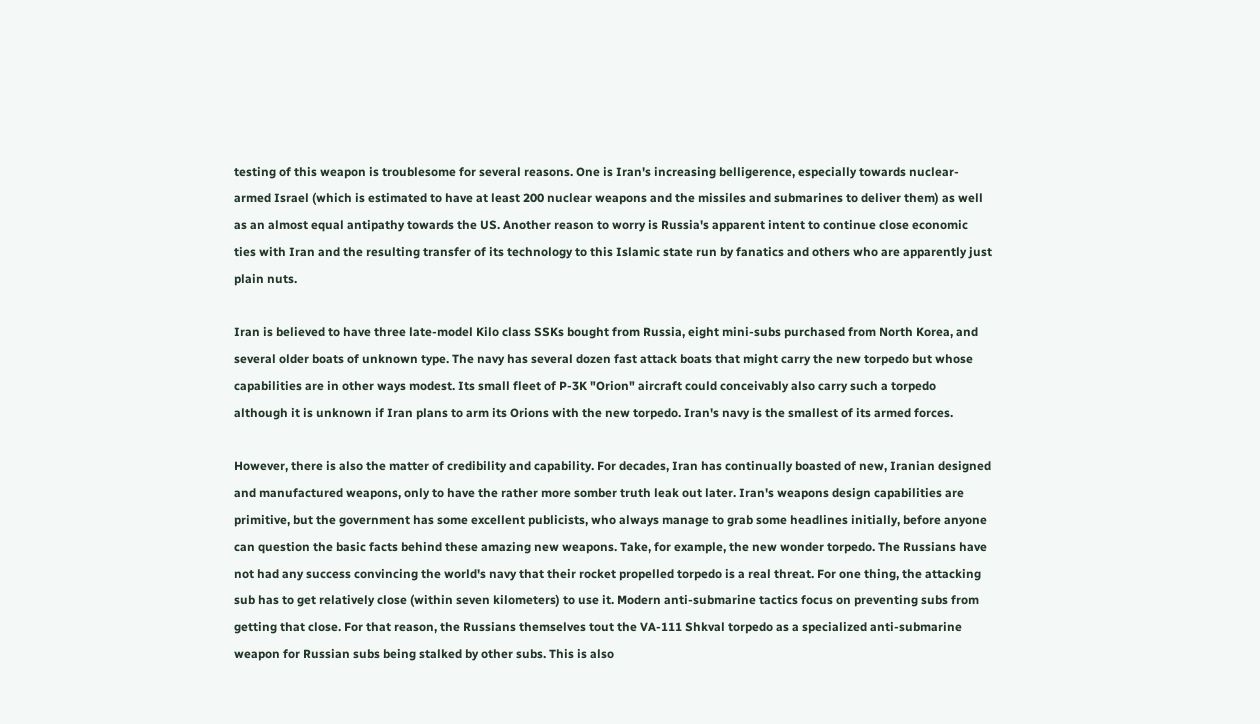testing of this weapon is troublesome for several reasons. One is Iran's increasing belligerence, especially towards nuclear-armed Israel (which is estimated to have at least 200 nuclear weapons and the missiles and submarines to deliver them) as well as an almost equal antipathy towards the US. Another reason to worry is Russia's apparent intent to continue close economic ties with Iran and the resulting transfer of its technology to this Islamic state run by fanatics and others who are apparently just plain nuts.

Iran is believed to have three late-model Kilo class SSKs bought from Russia, eight mini-subs purchased from North Korea, and several older boats of unknown type. The navy has several dozen fast attack boats that might carry the new torpedo but whose capabilities are in other ways modest. Its small fleet of P-3K "Orion" aircraft could conceivably also carry such a torpedo although it is unknown if Iran plans to arm its Orions with the new torpedo. Iran's navy is the smallest of its armed forces.

However, there is also the matter of credibility and capability. For decades, Iran has continually boasted of new, Iranian designed and manufactured weapons, only to have the rather more somber truth leak out later. Iran's weapons design capabilities are primitive, but the government has some excellent publicists, who always manage to grab some headlines initially, before anyone can question the basic facts behind these amazing new weapons. Take, for example, the new wonder torpedo. The Russians have not had any success convincing the world's navy that their rocket propelled torpedo is a real threat. For one thing, the attacking sub has to get relatively close (within seven kilometers) to use it. Modern anti-submarine tactics focus on preventing subs from getting that close. For that reason, the Russians themselves tout the VA-111 Shkval torpedo as a specialized anti-submarine weapon for Russian subs being stalked by other subs. This is also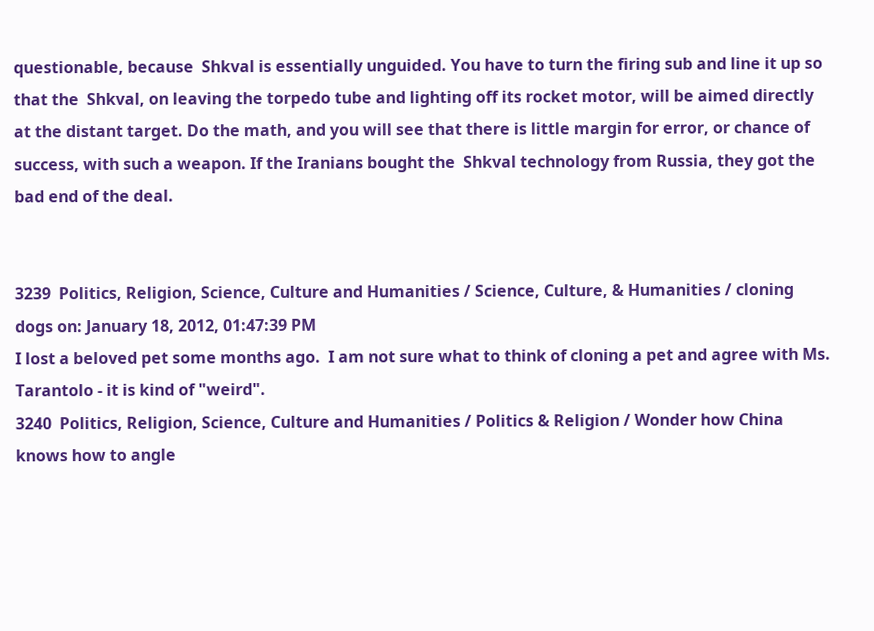questionable, because  Shkval is essentially unguided. You have to turn the firing sub and line it up so that the  Shkval, on leaving the torpedo tube and lighting off its rocket motor, will be aimed directly at the distant target. Do the math, and you will see that there is little margin for error, or chance of success, with such a weapon. If the Iranians bought the  Shkval technology from Russia, they got the bad end of the deal.


3239  Politics, Religion, Science, Culture and Humanities / Science, Culture, & Humanities / cloning dogs on: January 18, 2012, 01:47:39 PM
I lost a beloved pet some months ago.  I am not sure what to think of cloning a pet and agree with Ms. Tarantolo - it is kind of "weird".
3240  Politics, Religion, Science, Culture and Humanities / Politics & Religion / Wonder how China knows how to angle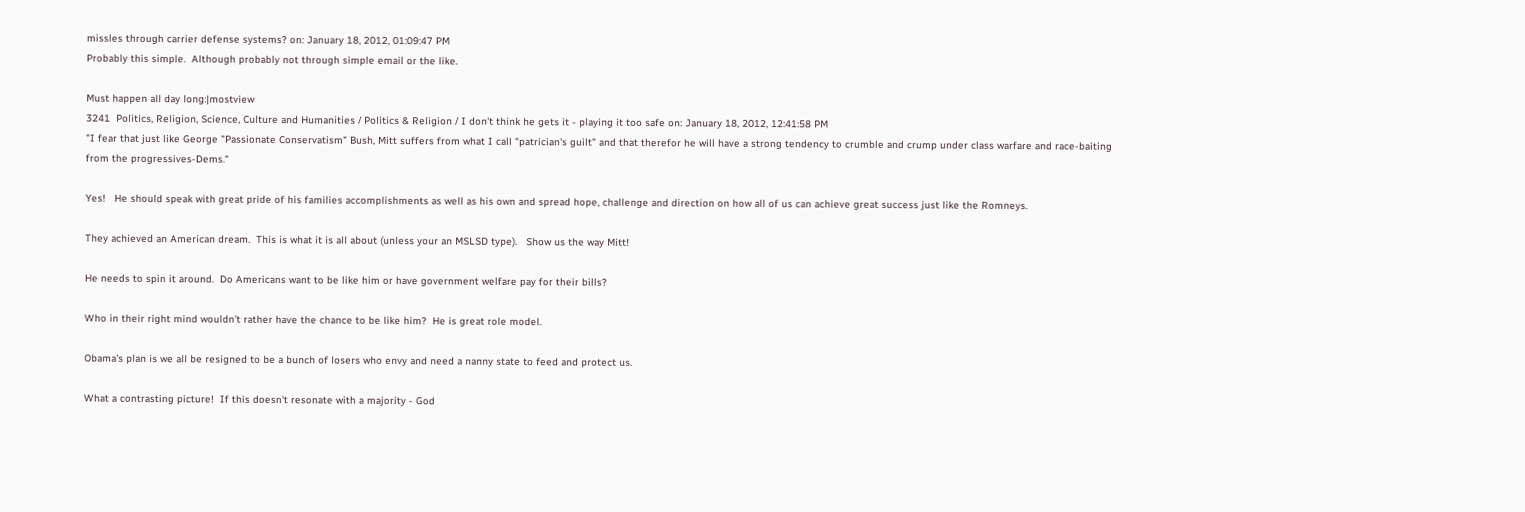missles through carrier defense systems? on: January 18, 2012, 01:09:47 PM
Probably this simple.  Although probably not through simple email or the like.

Must happen all day long:|mostview
3241  Politics, Religion, Science, Culture and Humanities / Politics & Religion / I don't think he gets it - playing it too safe on: January 18, 2012, 12:41:58 PM
"I fear that just like George "Passionate Conservatism" Bush, Mitt suffers from what I call "patrician's guilt" and that therefor he will have a strong tendency to crumble and crump under class warfare and race-baiting from the progressives-Dems."

Yes!   He should speak with great pride of his families accomplishments as well as his own and spread hope, challenge and direction on how all of us can achieve great success just like the Romneys.

They achieved an American dream.  This is what it is all about (unless your an MSLSD type).   Show us the way Mitt!

He needs to spin it around.  Do Americans want to be like him or have government welfare pay for their bills?

Who in their right mind wouldn't rather have the chance to be like him?  He is great role model.

Obama's plan is we all be resigned to be a bunch of losers who envy and need a nanny state to feed and protect us.

What a contrasting picture!  If this doesn't resonate with a majority - God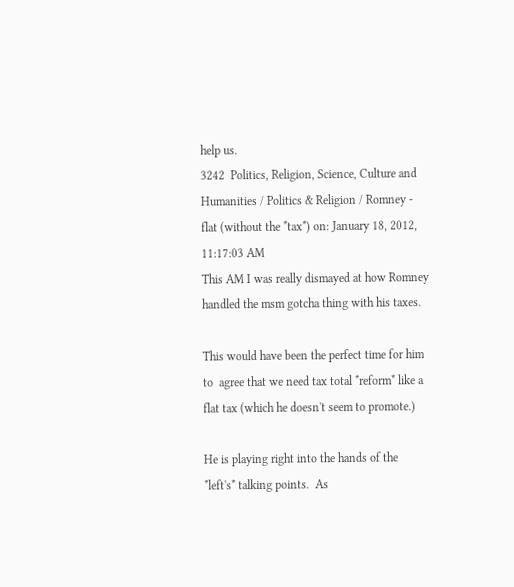help us.
3242  Politics, Religion, Science, Culture and Humanities / Politics & Religion / Romney - flat (without the *tax*) on: January 18, 2012, 11:17:03 AM
This AM I was really dismayed at how Romney handled the msm gotcha thing with his taxes.

This would have been the perfect time for him to  agree that we need tax total *reform* like a flat tax (which he doesn't seem to promote.)

He is playing right into the hands of the *left's* talking points.  As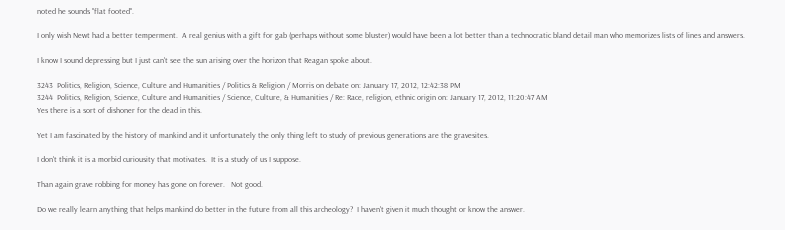noted he sounds "flat footed".

I only wish Newt had a better temperment.  A real genius with a gift for gab (perhaps without some bluster) would have been a lot better than a technocratic bland detail man who memorizes lists of lines and answers.

I know I sound depressing but I just can't see the sun arising over the horizon that Reagan spoke about.

3243  Politics, Religion, Science, Culture and Humanities / Politics & Religion / Morris on debate on: January 17, 2012, 12:42:38 PM
3244  Politics, Religion, Science, Culture and Humanities / Science, Culture, & Humanities / Re: Race, religion, ethnic origin on: January 17, 2012, 11:20:47 AM
Yes there is a sort of dishoner for the dead in this.

Yet I am fascinated by the history of mankind and it unfortunately the only thing left to study of previous generations are the gravesites.

I don't think it is a morbid curiousity that motivates.  It is a study of us I suppose.

Than again grave robbing for money has gone on forever.   Not good.

Do we really learn anything that helps mankind do better in the future from all this archeology?  I haven't given it much thought or know the answer.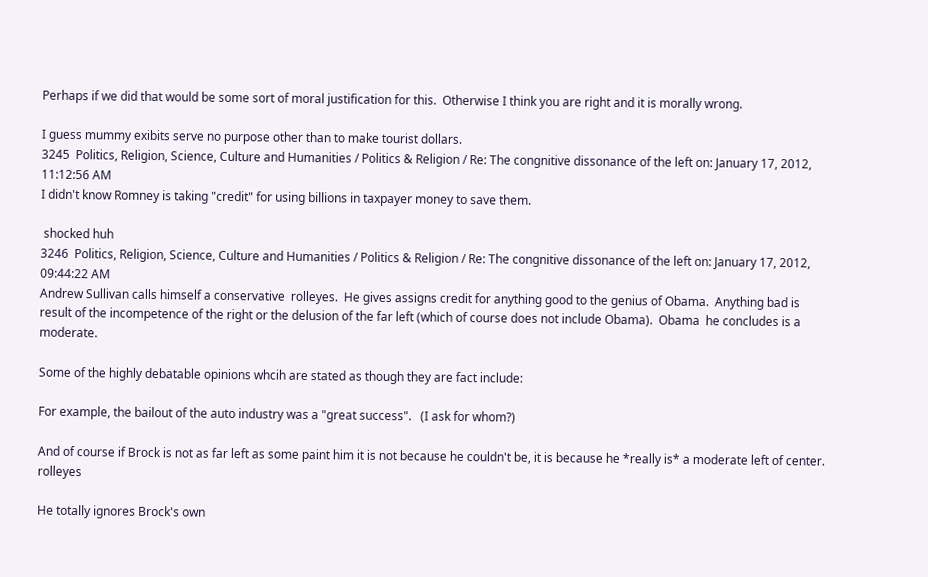Perhaps if we did that would be some sort of moral justification for this.  Otherwise I think you are right and it is morally wrong.

I guess mummy exibits serve no purpose other than to make tourist dollars.
3245  Politics, Religion, Science, Culture and Humanities / Politics & Religion / Re: The congnitive dissonance of the left on: January 17, 2012, 11:12:56 AM
I didn't know Romney is taking "credit" for using billions in taxpayer money to save them.

 shocked huh
3246  Politics, Religion, Science, Culture and Humanities / Politics & Religion / Re: The congnitive dissonance of the left on: January 17, 2012, 09:44:22 AM
Andrew Sullivan calls himself a conservative  rolleyes.  He gives assigns credit for anything good to the genius of Obama.  Anything bad is result of the incompetence of the right or the delusion of the far left (which of course does not include Obama).  Obama  he concludes is a moderate.

Some of the highly debatable opinions whcih are stated as though they are fact include:

For example, the bailout of the auto industry was a "great success".   (I ask for whom?)

And of course if Brock is not as far left as some paint him it is not because he couldn't be, it is because he *really is* a moderate left of center.   rolleyes

He totally ignores Brock's own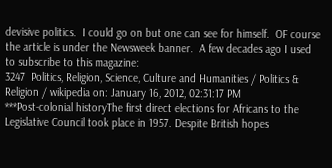devisive politics.  I could go on but one can see for himself.  OF course the article is under the Newsweek banner.  A few decades ago I used to subscribe to this magazine:
3247  Politics, Religion, Science, Culture and Humanities / Politics & Religion / wikipedia on: January 16, 2012, 02:31:17 PM
***Post-colonial historyThe first direct elections for Africans to the Legislative Council took place in 1957. Despite British hopes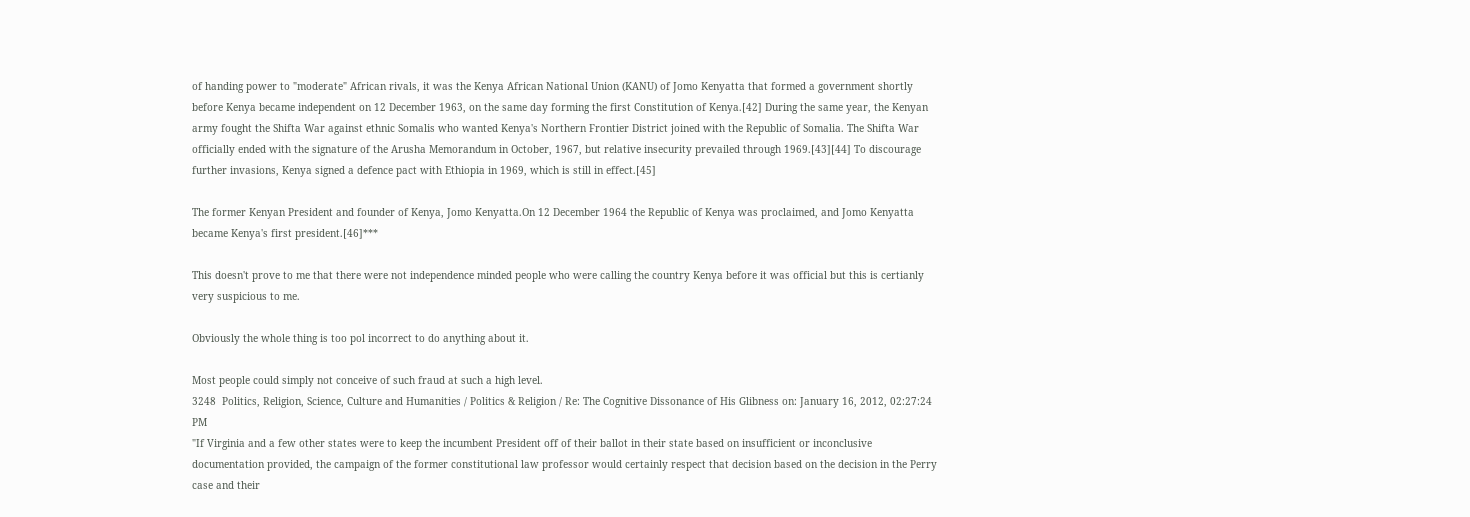of handing power to "moderate" African rivals, it was the Kenya African National Union (KANU) of Jomo Kenyatta that formed a government shortly before Kenya became independent on 12 December 1963, on the same day forming the first Constitution of Kenya.[42] During the same year, the Kenyan army fought the Shifta War against ethnic Somalis who wanted Kenya's Northern Frontier District joined with the Republic of Somalia. The Shifta War officially ended with the signature of the Arusha Memorandum in October, 1967, but relative insecurity prevailed through 1969.[43][44] To discourage further invasions, Kenya signed a defence pact with Ethiopia in 1969, which is still in effect.[45]

The former Kenyan President and founder of Kenya, Jomo Kenyatta.On 12 December 1964 the Republic of Kenya was proclaimed, and Jomo Kenyatta became Kenya's first president.[46]***

This doesn't prove to me that there were not independence minded people who were calling the country Kenya before it was official but this is certianly very suspicious to me.

Obviously the whole thing is too pol incorrect to do anything about it.

Most people could simply not conceive of such fraud at such a high level.
3248  Politics, Religion, Science, Culture and Humanities / Politics & Religion / Re: The Cognitive Dissonance of His Glibness on: January 16, 2012, 02:27:24 PM
"If Virginia and a few other states were to keep the incumbent President off of their ballot in their state based on insufficient or inconclusive documentation provided, the campaign of the former constitutional law professor would certainly respect that decision based on the decision in the Perry case and their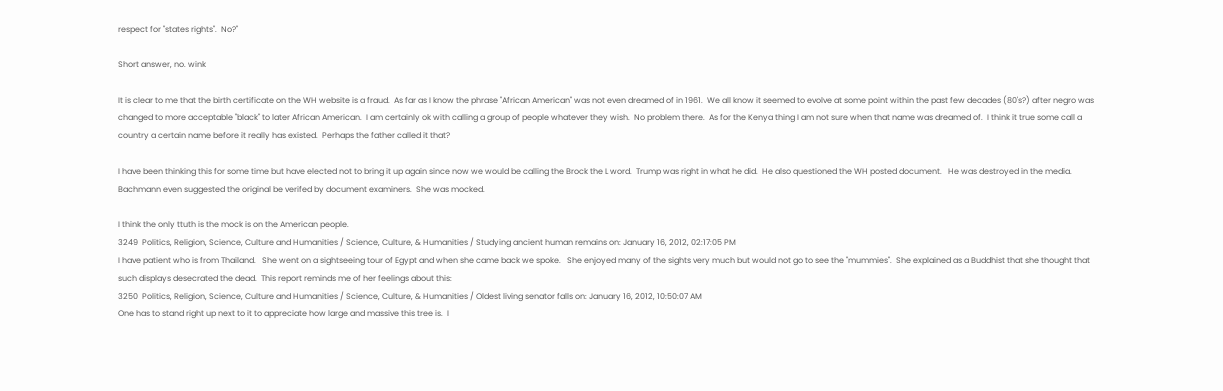respect for "states rights".  No?"

Short answer, no. wink

It is clear to me that the birth certificate on the WH website is a fraud.  As far as I know the phrase "African American" was not even dreamed of in 1961.  We all know it seemed to evolve at some point within the past few decades (80's?) after negro was changed to more acceptable "black" to later African American.  I am certainly ok with calling a group of people whatever they wish.  No problem there.  As for the Kenya thing I am not sure when that name was dreamed of.  I think it true some call a country a certain name before it really has existed.  Perhaps the father called it that?

I have been thinking this for some time but have elected not to bring it up again since now we would be calling the Brock the L word.  Trump was right in what he did.  He also questioned the WH posted document.   He was destroyed in the media.   Bachmann even suggested the original be verifed by document examiners.  She was mocked.

I think the only ttuth is the mock is on the American people.
3249  Politics, Religion, Science, Culture and Humanities / Science, Culture, & Humanities / Studying ancient human remains on: January 16, 2012, 02:17:05 PM
I have patient who is from Thailand.   She went on a sightseeing tour of Egypt and when she came back we spoke.   She enjoyed many of the sights very much but would not go to see the "mummies".  She explained as a Buddhist that she thought that such displays desecrated the dead.  This report reminds me of her feelings about this:
3250  Politics, Religion, Science, Culture and Humanities / Science, Culture, & Humanities / Oldest living senator falls on: January 16, 2012, 10:50:07 AM
One has to stand right up next to it to appreciate how large and massive this tree is.  I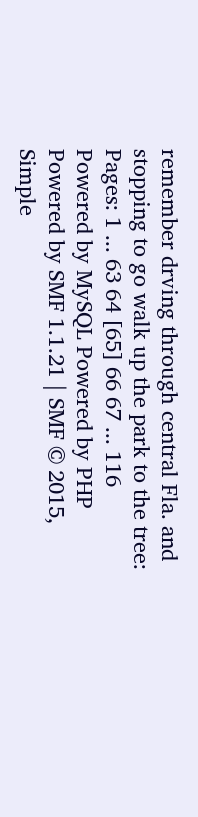remember drving through central Fla. and stopping to go walk up the park to the tree:
Pages: 1 ... 63 64 [65] 66 67 ... 116
Powered by MySQL Powered by PHP Powered by SMF 1.1.21 | SMF © 2015, Simple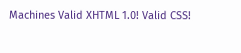Machines Valid XHTML 1.0! Valid CSS!